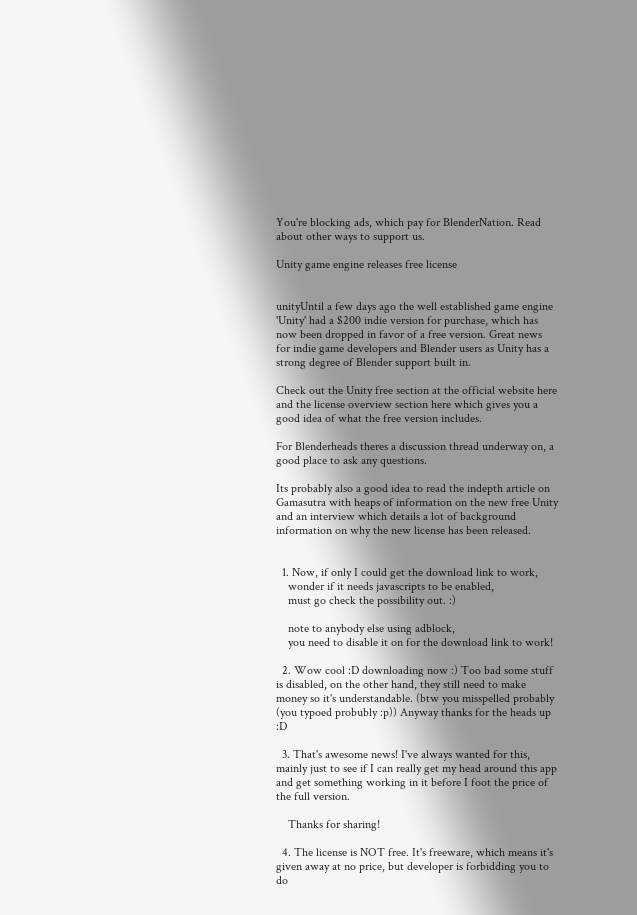You're blocking ads, which pay for BlenderNation. Read about other ways to support us.

Unity game engine releases free license


unityUntil a few days ago the well established game engine 'Unity' had a $200 indie version for purchase, which has now been dropped in favor of a free version. Great news for indie game developers and Blender users as Unity has a strong degree of Blender support built in.

Check out the Unity free section at the official website here and the license overview section here which gives you a good idea of what the free version includes.

For Blenderheads theres a discussion thread underway on, a good place to ask any questions.

Its probably also a good idea to read the indepth article on Gamasutra with heaps of information on the new free Unity and an interview which details a lot of background information on why the new license has been released.


  1. Now, if only I could get the download link to work,
    wonder if it needs javascripts to be enabled,
    must go check the possibility out. :)

    note to anybody else using adblock,
    you need to disable it on for the download link to work!

  2. Wow cool :D downloading now :) Too bad some stuff is disabled, on the other hand, they still need to make money so it's understandable. (btw you misspelled probably (you typoed probubly :p)) Anyway thanks for the heads up :D

  3. That's awesome news! I've always wanted for this, mainly just to see if I can really get my head around this app and get something working in it before I foot the price of the full version.

    Thanks for sharing!

  4. The license is NOT free. It's freeware, which means it's given away at no price, but developer is forbidding you to do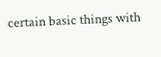certain basic things with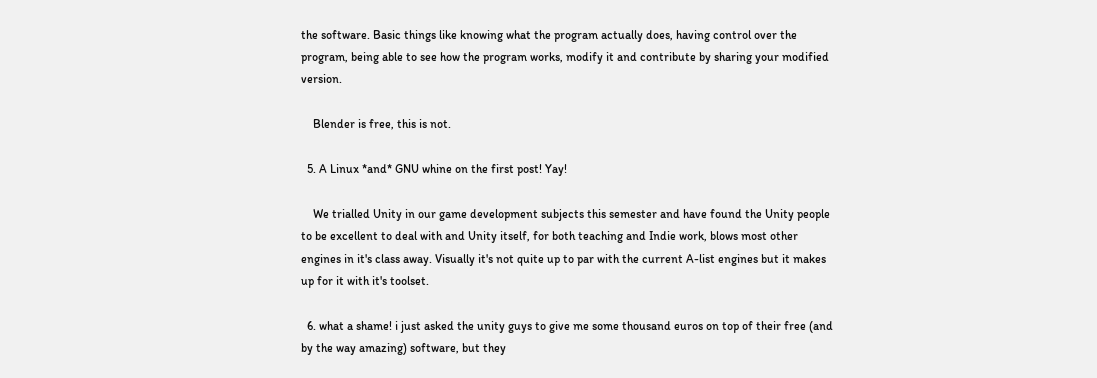the software. Basic things like knowing what the program actually does, having control over the program, being able to see how the program works, modify it and contribute by sharing your modified version.

    Blender is free, this is not.

  5. A Linux *and* GNU whine on the first post! Yay!

    We trialled Unity in our game development subjects this semester and have found the Unity people to be excellent to deal with and Unity itself, for both teaching and Indie work, blows most other engines in it's class away. Visually it's not quite up to par with the current A-list engines but it makes up for it with it's toolset.

  6. what a shame! i just asked the unity guys to give me some thousand euros on top of their free (and by the way amazing) software, but they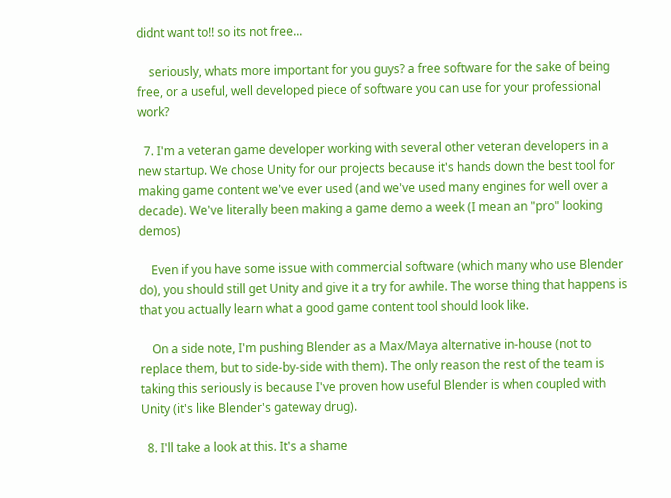didnt want to!! so its not free...

    seriously, whats more important for you guys? a free software for the sake of being free, or a useful, well developed piece of software you can use for your professional work?

  7. I'm a veteran game developer working with several other veteran developers in a new startup. We chose Unity for our projects because it's hands down the best tool for making game content we've ever used (and we've used many engines for well over a decade). We've literally been making a game demo a week (I mean an "pro" looking demos)

    Even if you have some issue with commercial software (which many who use Blender do), you should still get Unity and give it a try for awhile. The worse thing that happens is that you actually learn what a good game content tool should look like.

    On a side note, I'm pushing Blender as a Max/Maya alternative in-house (not to replace them, but to side-by-side with them). The only reason the rest of the team is taking this seriously is because I've proven how useful Blender is when coupled with Unity (it's like Blender's gateway drug).

  8. I'll take a look at this. It's a shame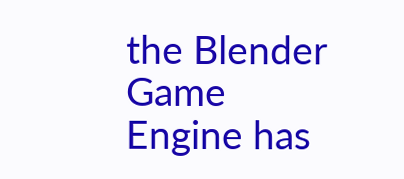the Blender Game Engine has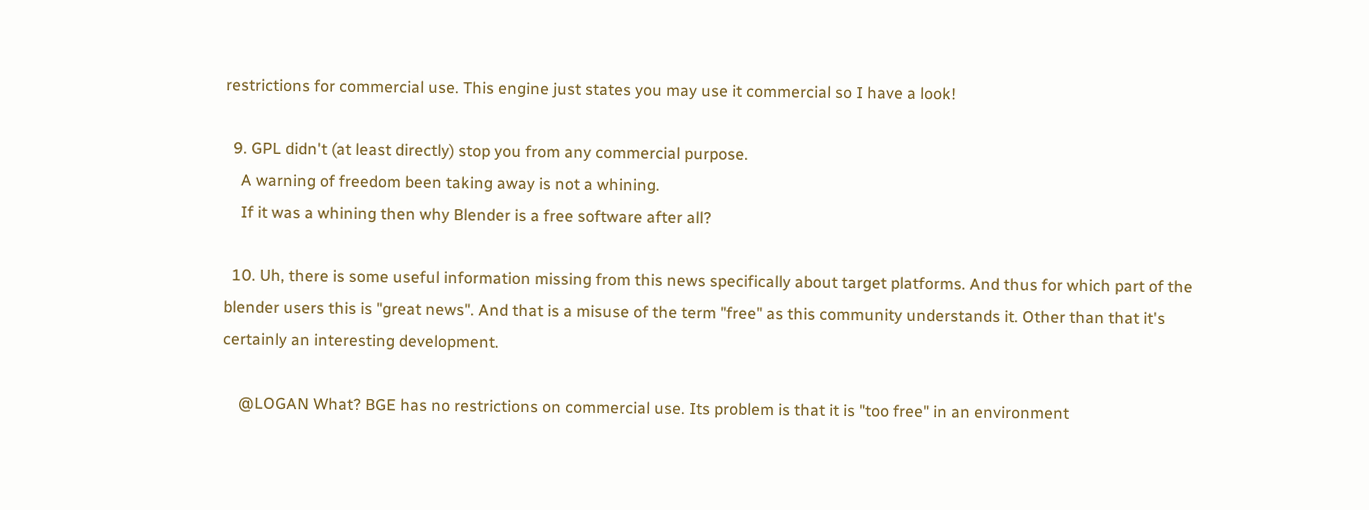restrictions for commercial use. This engine just states you may use it commercial so I have a look!

  9. GPL didn't (at least directly) stop you from any commercial purpose.
    A warning of freedom been taking away is not a whining.
    If it was a whining then why Blender is a free software after all?

  10. Uh, there is some useful information missing from this news specifically about target platforms. And thus for which part of the blender users this is "great news". And that is a misuse of the term "free" as this community understands it. Other than that it's certainly an interesting development.

    @LOGAN What? BGE has no restrictions on commercial use. Its problem is that it is "too free" in an environment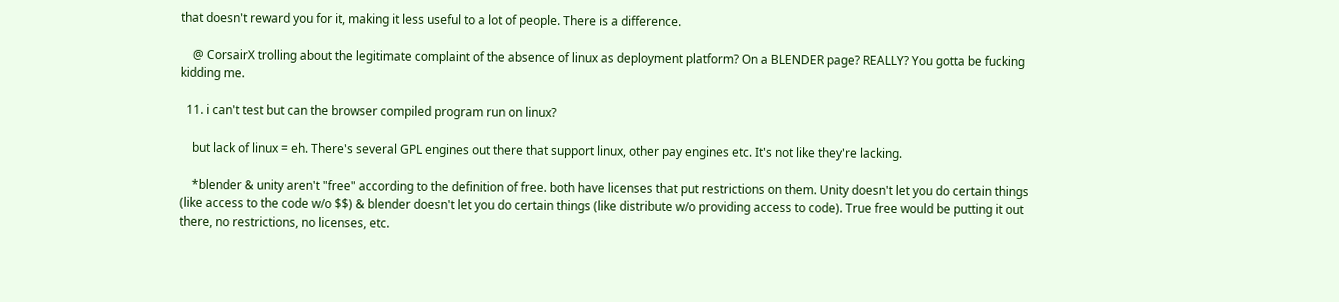that doesn't reward you for it, making it less useful to a lot of people. There is a difference.

    @ CorsairX trolling about the legitimate complaint of the absence of linux as deployment platform? On a BLENDER page? REALLY? You gotta be fucking kidding me.

  11. i can't test but can the browser compiled program run on linux?

    but lack of linux = eh. There's several GPL engines out there that support linux, other pay engines etc. It's not like they're lacking.

    *blender & unity aren't "free" according to the definition of free. both have licenses that put restrictions on them. Unity doesn't let you do certain things (like access to the code w/o $$) & blender doesn't let you do certain things (like distribute w/o providing access to code). True free would be putting it out there, no restrictions, no licenses, etc.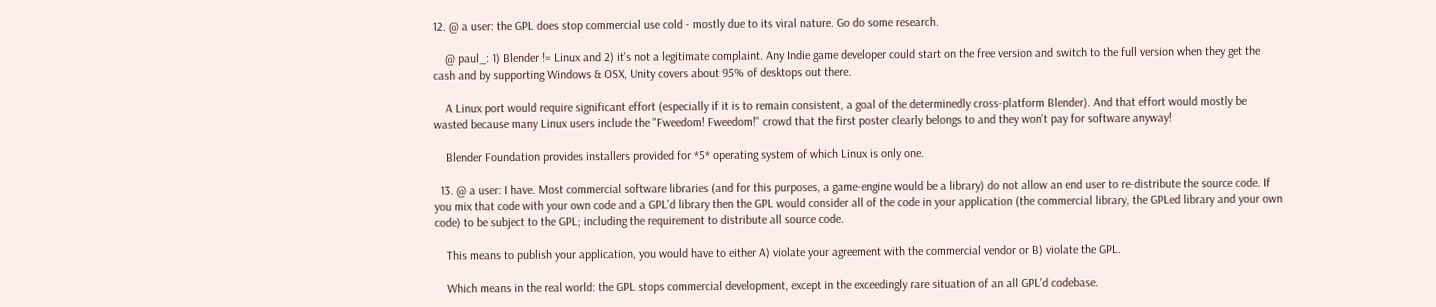12. @ a user: the GPL does stop commercial use cold - mostly due to its viral nature. Go do some research.

    @ paul_: 1) Blender != Linux and 2) it's not a legitimate complaint. Any Indie game developer could start on the free version and switch to the full version when they get the cash and by supporting Windows & OSX, Unity covers about 95% of desktops out there.

    A Linux port would require significant effort (especially if it is to remain consistent, a goal of the determinedly cross-platform Blender). And that effort would mostly be wasted because many Linux users include the "Fweedom! Fweedom!" crowd that the first poster clearly belongs to and they won't pay for software anyway!

    Blender Foundation provides installers provided for *5* operating system of which Linux is only one.

  13. @ a user: I have. Most commercial software libraries (and for this purposes, a game-engine would be a library) do not allow an end user to re-distribute the source code. If you mix that code with your own code and a GPL'd library then the GPL would consider all of the code in your application (the commercial library, the GPLed library and your own code) to be subject to the GPL; including the requirement to distribute all source code.

    This means to publish your application, you would have to either A) violate your agreement with the commercial vendor or B) violate the GPL.

    Which means in the real world: the GPL stops commercial development, except in the exceedingly rare situation of an all GPL'd codebase.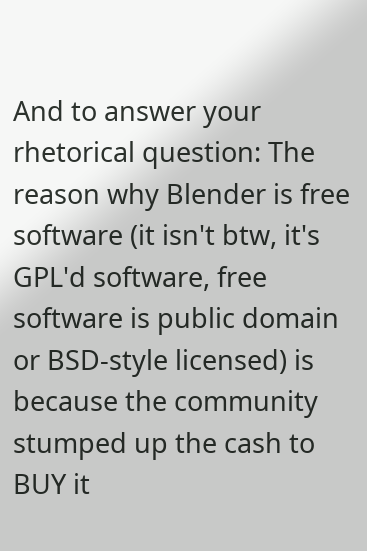And to answer your rhetorical question: The reason why Blender is free software (it isn't btw, it's GPL'd software, free software is public domain or BSD-style licensed) is because the community stumped up the cash to BUY it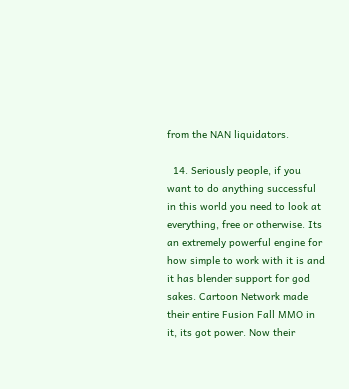from the NAN liquidators.

  14. Seriously people, if you want to do anything successful in this world you need to look at everything, free or otherwise. Its an extremely powerful engine for how simple to work with it is and it has blender support for god sakes. Cartoon Network made their entire Fusion Fall MMO in it, its got power. Now their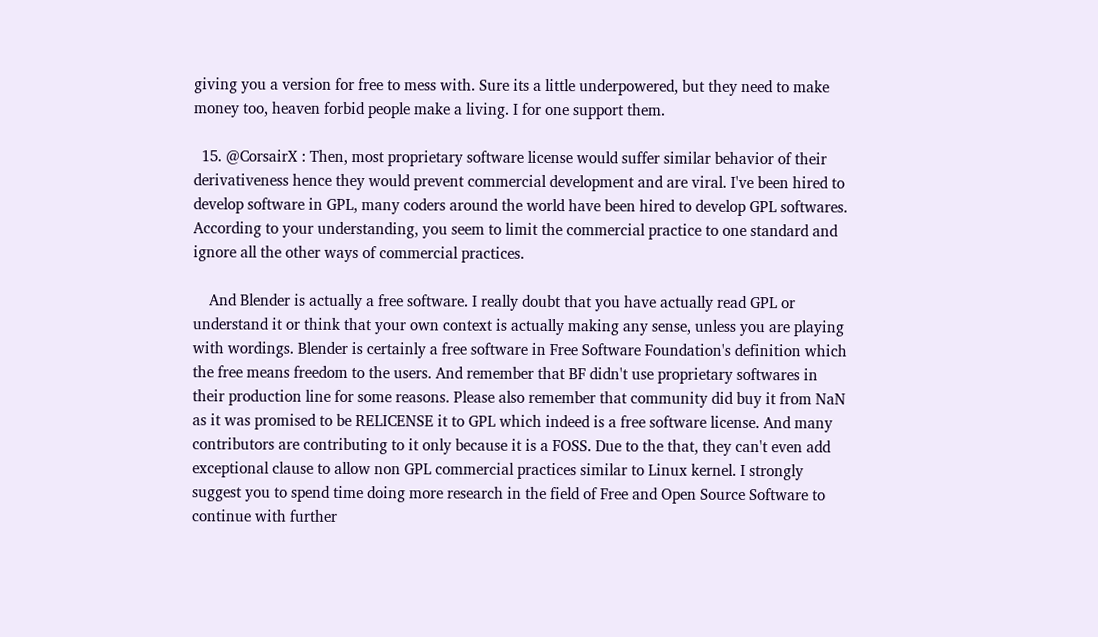giving you a version for free to mess with. Sure its a little underpowered, but they need to make money too, heaven forbid people make a living. I for one support them.

  15. @CorsairX : Then, most proprietary software license would suffer similar behavior of their derivativeness hence they would prevent commercial development and are viral. I've been hired to develop software in GPL, many coders around the world have been hired to develop GPL softwares. According to your understanding, you seem to limit the commercial practice to one standard and ignore all the other ways of commercial practices.

    And Blender is actually a free software. I really doubt that you have actually read GPL or understand it or think that your own context is actually making any sense, unless you are playing with wordings. Blender is certainly a free software in Free Software Foundation's definition which the free means freedom to the users. And remember that BF didn't use proprietary softwares in their production line for some reasons. Please also remember that community did buy it from NaN as it was promised to be RELICENSE it to GPL which indeed is a free software license. And many contributors are contributing to it only because it is a FOSS. Due to the that, they can't even add exceptional clause to allow non GPL commercial practices similar to Linux kernel. I strongly suggest you to spend time doing more research in the field of Free and Open Source Software to continue with further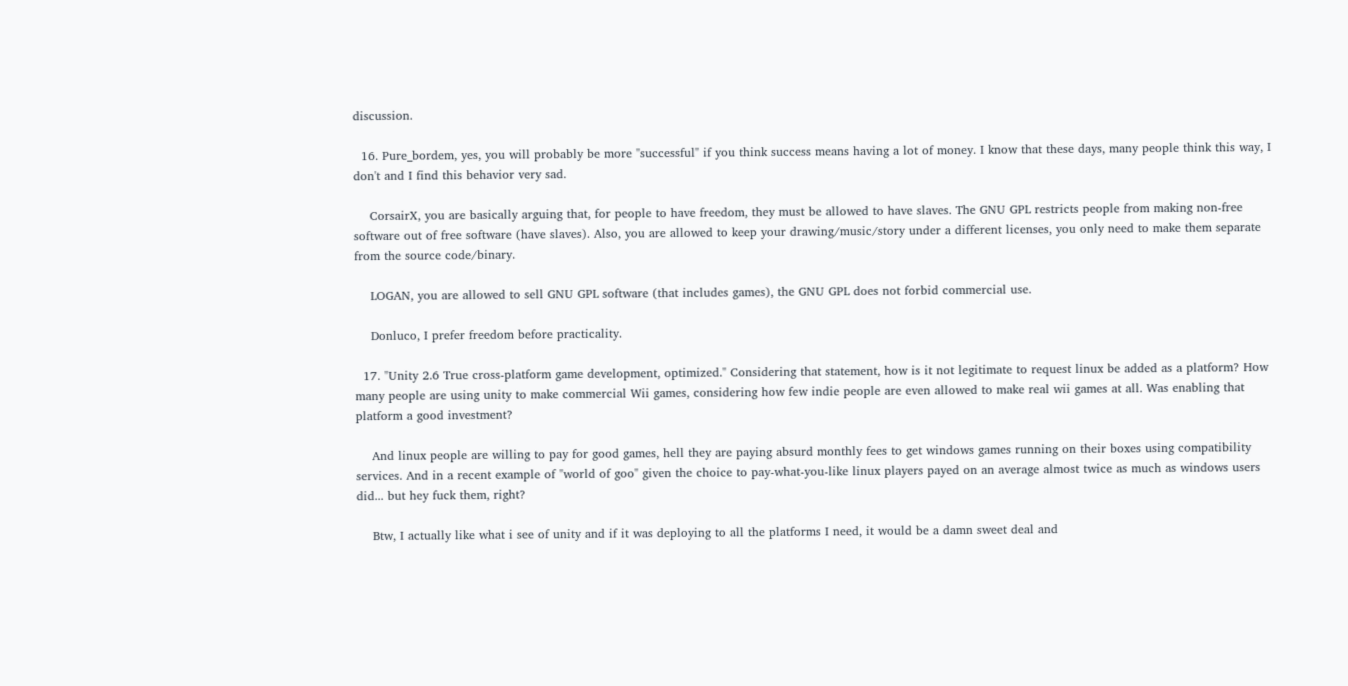discussion.

  16. Pure_bordem, yes, you will probably be more "successful" if you think success means having a lot of money. I know that these days, many people think this way, I don't and I find this behavior very sad.

    CorsairX, you are basically arguing that, for people to have freedom, they must be allowed to have slaves. The GNU GPL restricts people from making non-free software out of free software (have slaves). Also, you are allowed to keep your drawing/music/story under a different licenses, you only need to make them separate from the source code/binary.

    LOGAN, you are allowed to sell GNU GPL software (that includes games), the GNU GPL does not forbid commercial use.

    Donluco, I prefer freedom before practicality.

  17. "Unity 2.6 True cross-platform game development, optimized." Considering that statement, how is it not legitimate to request linux be added as a platform? How many people are using unity to make commercial Wii games, considering how few indie people are even allowed to make real wii games at all. Was enabling that platform a good investment?

    And linux people are willing to pay for good games, hell they are paying absurd monthly fees to get windows games running on their boxes using compatibility services. And in a recent example of "world of goo" given the choice to pay-what-you-like linux players payed on an average almost twice as much as windows users did... but hey fuck them, right?

    Btw, I actually like what i see of unity and if it was deploying to all the platforms I need, it would be a damn sweet deal and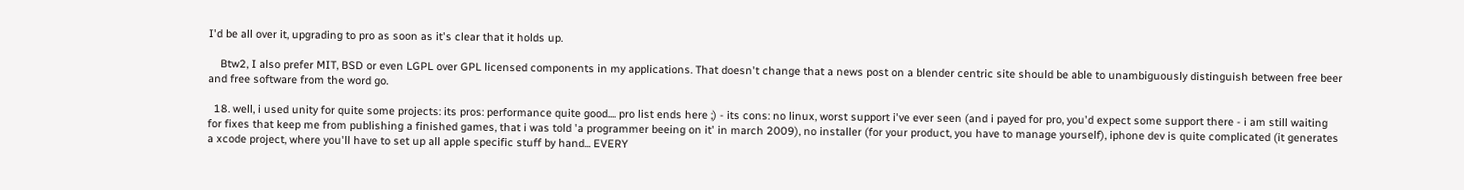I'd be all over it, upgrading to pro as soon as it's clear that it holds up.

    Btw2, I also prefer MIT, BSD or even LGPL over GPL licensed components in my applications. That doesn't change that a news post on a blender centric site should be able to unambiguously distinguish between free beer and free software from the word go.

  18. well, i used unity for quite some projects: its pros: performance quite good.... pro list ends here ;) - its cons: no linux, worst support i've ever seen (and i payed for pro, you'd expect some support there - i am still waiting for fixes that keep me from publishing a finished games, that i was told 'a programmer beeing on it' in march 2009), no installer (for your product, you have to manage yourself), iphone dev is quite complicated (it generates a xcode project, where you'll have to set up all apple specific stuff by hand... EVERY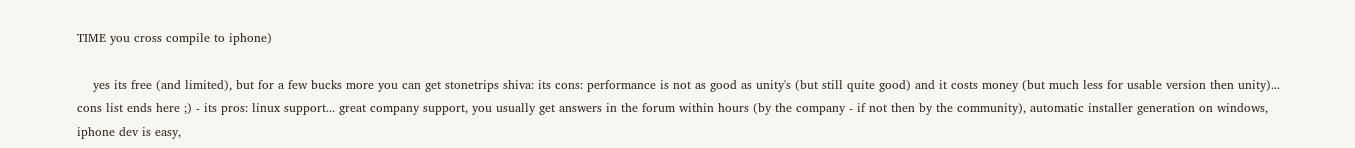TIME you cross compile to iphone)

    yes its free (and limited), but for a few bucks more you can get stonetrips shiva: its cons: performance is not as good as unity's (but still quite good) and it costs money (but much less for usable version then unity)... cons list ends here ;) - its pros: linux support... great company support, you usually get answers in the forum within hours (by the company - if not then by the community), automatic installer generation on windows, iphone dev is easy,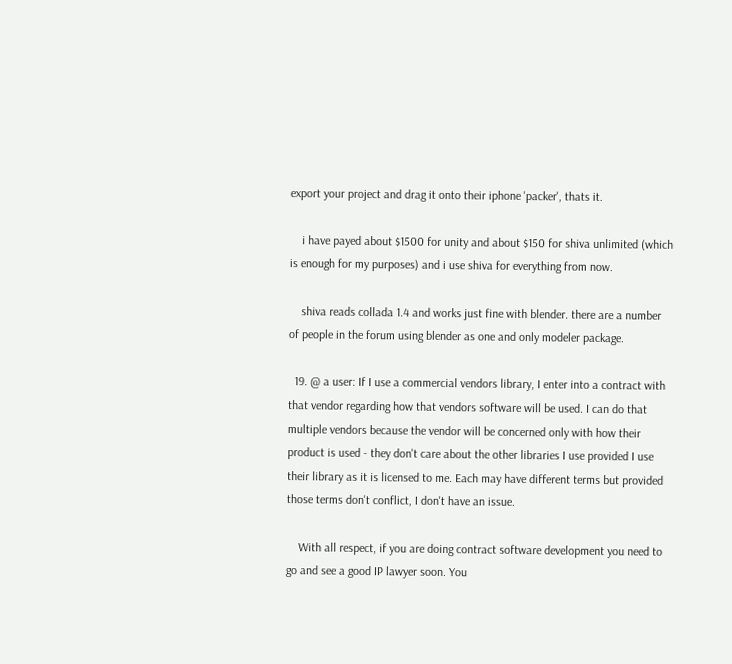export your project and drag it onto their iphone 'packer', thats it.

    i have payed about $1500 for unity and about $150 for shiva unlimited (which is enough for my purposes) and i use shiva for everything from now.

    shiva reads collada 1.4 and works just fine with blender. there are a number of people in the forum using blender as one and only modeler package.

  19. @ a user: If I use a commercial vendors library, I enter into a contract with that vendor regarding how that vendors software will be used. I can do that multiple vendors because the vendor will be concerned only with how their product is used - they don't care about the other libraries I use provided I use their library as it is licensed to me. Each may have different terms but provided those terms don't conflict, I don't have an issue.

    With all respect, if you are doing contract software development you need to go and see a good IP lawyer soon. You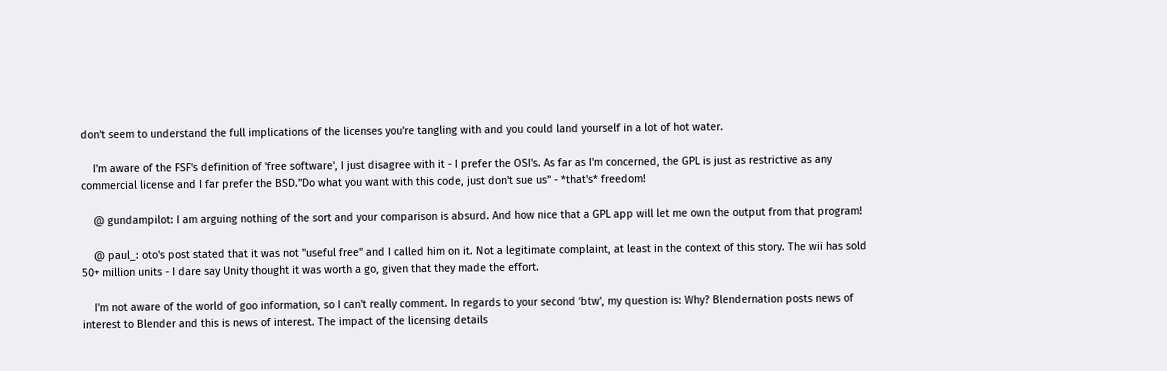don't seem to understand the full implications of the licenses you're tangling with and you could land yourself in a lot of hot water.

    I'm aware of the FSF's definition of 'free software', I just disagree with it - I prefer the OSI's. As far as I'm concerned, the GPL is just as restrictive as any commercial license and I far prefer the BSD."Do what you want with this code, just don't sue us" - *that's* freedom!

    @ gundampilot: I am arguing nothing of the sort and your comparison is absurd. And how nice that a GPL app will let me own the output from that program!

    @ paul_: oto's post stated that it was not "useful free" and I called him on it. Not a legitimate complaint, at least in the context of this story. The wii has sold 50+ million units - I dare say Unity thought it was worth a go, given that they made the effort.

    I'm not aware of the world of goo information, so I can't really comment. In regards to your second 'btw', my question is: Why? Blendernation posts news of interest to Blender and this is news of interest. The impact of the licensing details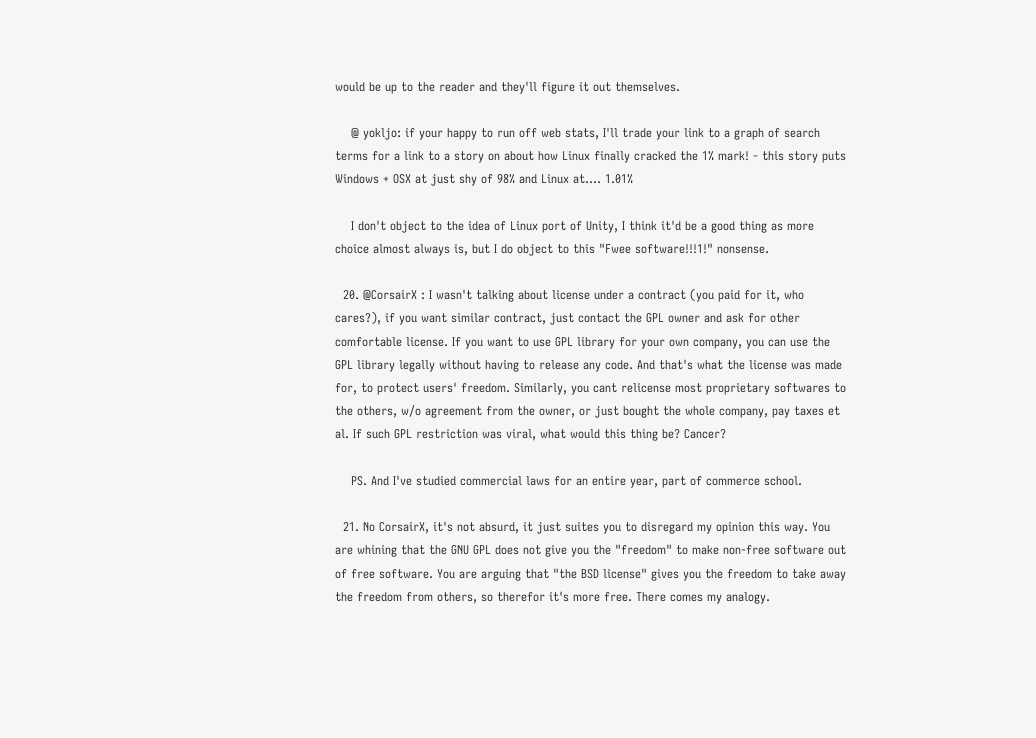would be up to the reader and they'll figure it out themselves.

    @ yokljo: if your happy to run off web stats, I'll trade your link to a graph of search terms for a link to a story on about how Linux finally cracked the 1% mark! - this story puts Windows + OSX at just shy of 98% and Linux at.... 1.01%

    I don't object to the idea of Linux port of Unity, I think it'd be a good thing as more choice almost always is, but I do object to this "Fwee software!!!1!" nonsense.

  20. @CorsairX : I wasn't talking about license under a contract (you paid for it, who cares?), if you want similar contract, just contact the GPL owner and ask for other comfortable license. If you want to use GPL library for your own company, you can use the GPL library legally without having to release any code. And that's what the license was made for, to protect users' freedom. Similarly, you cant relicense most proprietary softwares to the others, w/o agreement from the owner, or just bought the whole company, pay taxes et al. If such GPL restriction was viral, what would this thing be? Cancer?

    PS. And I've studied commercial laws for an entire year, part of commerce school.

  21. No CorsairX, it's not absurd, it just suites you to disregard my opinion this way. You are whining that the GNU GPL does not give you the "freedom" to make non-free software out of free software. You are arguing that "the BSD license" gives you the freedom to take away the freedom from others, so therefor it's more free. There comes my analogy.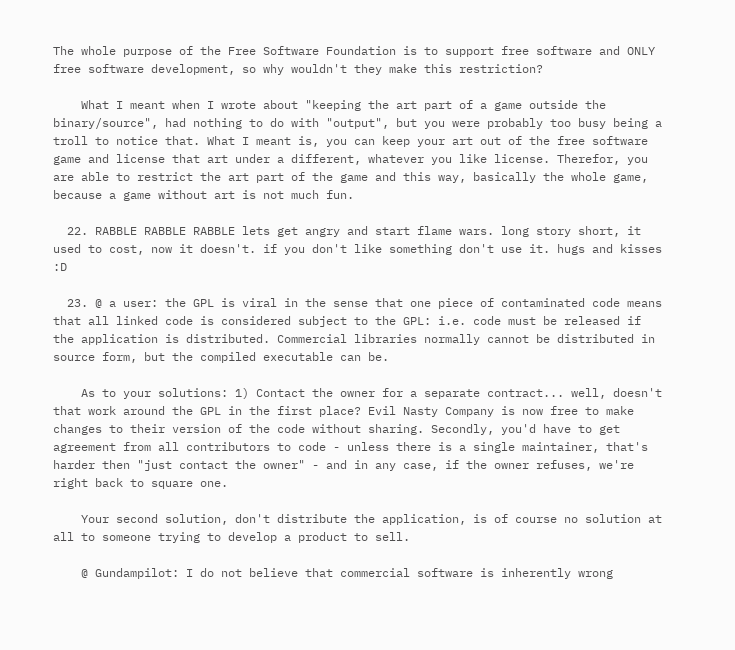The whole purpose of the Free Software Foundation is to support free software and ONLY free software development, so why wouldn't they make this restriction?

    What I meant when I wrote about "keeping the art part of a game outside the binary/source", had nothing to do with "output", but you were probably too busy being a troll to notice that. What I meant is, you can keep your art out of the free software game and license that art under a different, whatever you like license. Therefor, you are able to restrict the art part of the game and this way, basically the whole game, because a game without art is not much fun.

  22. RABBLE RABBLE RABBLE lets get angry and start flame wars. long story short, it used to cost, now it doesn't. if you don't like something don't use it. hugs and kisses :D

  23. @ a user: the GPL is viral in the sense that one piece of contaminated code means that all linked code is considered subject to the GPL: i.e. code must be released if the application is distributed. Commercial libraries normally cannot be distributed in source form, but the compiled executable can be.

    As to your solutions: 1) Contact the owner for a separate contract... well, doesn't that work around the GPL in the first place? Evil Nasty Company is now free to make changes to their version of the code without sharing. Secondly, you'd have to get agreement from all contributors to code - unless there is a single maintainer, that's harder then "just contact the owner" - and in any case, if the owner refuses, we're right back to square one.

    Your second solution, don't distribute the application, is of course no solution at all to someone trying to develop a product to sell.

    @ Gundampilot: I do not believe that commercial software is inherently wrong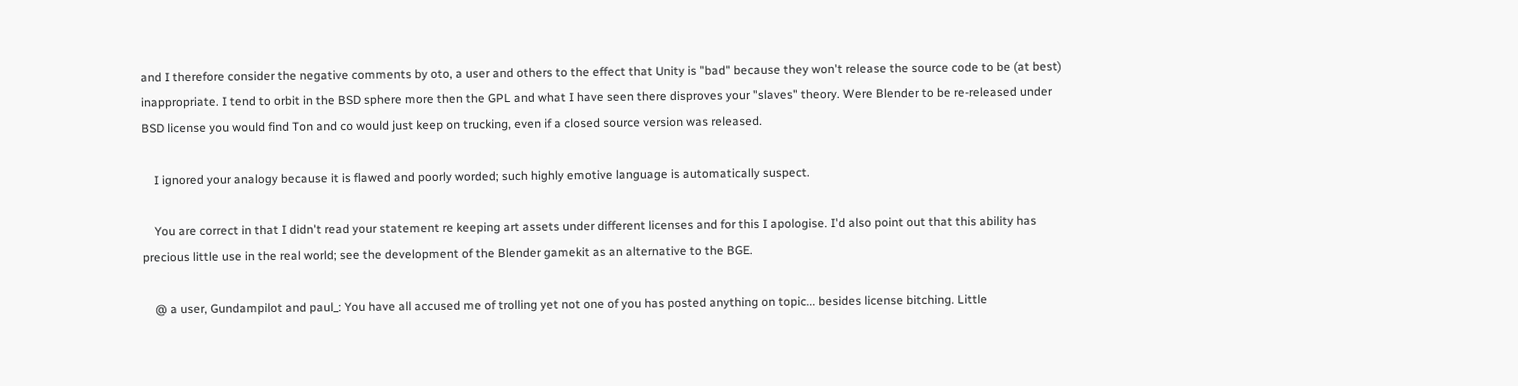and I therefore consider the negative comments by oto, a user and others to the effect that Unity is "bad" because they won't release the source code to be (at best) inappropriate. I tend to orbit in the BSD sphere more then the GPL and what I have seen there disproves your "slaves" theory. Were Blender to be re-released under BSD license you would find Ton and co would just keep on trucking, even if a closed source version was released.

    I ignored your analogy because it is flawed and poorly worded; such highly emotive language is automatically suspect.

    You are correct in that I didn't read your statement re keeping art assets under different licenses and for this I apologise. I'd also point out that this ability has precious little use in the real world; see the development of the Blender gamekit as an alternative to the BGE.

    @ a user, Gundampilot and paul_: You have all accused me of trolling yet not one of you has posted anything on topic... besides license bitching. Little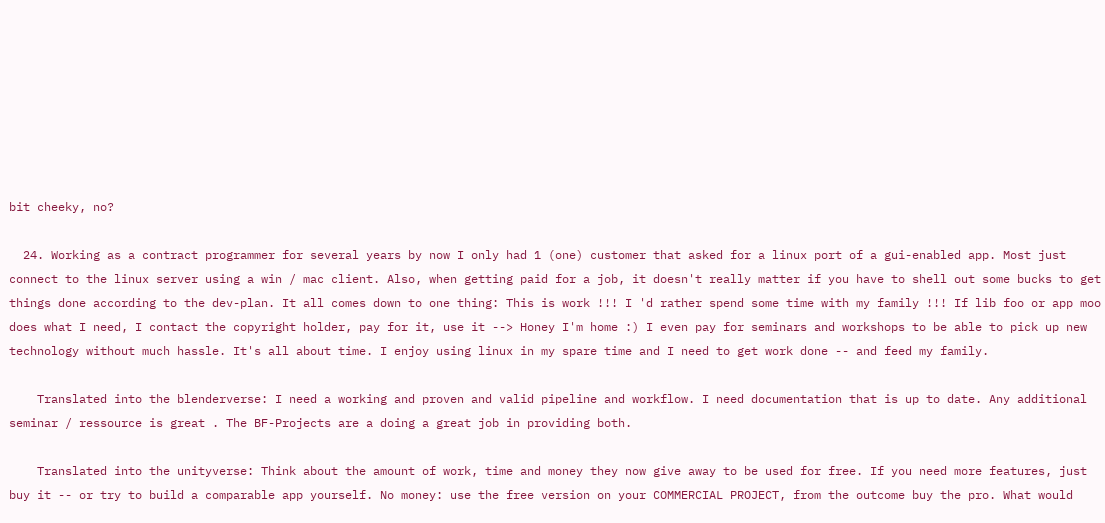bit cheeky, no?

  24. Working as a contract programmer for several years by now I only had 1 (one) customer that asked for a linux port of a gui-enabled app. Most just connect to the linux server using a win / mac client. Also, when getting paid for a job, it doesn't really matter if you have to shell out some bucks to get things done according to the dev-plan. It all comes down to one thing: This is work !!! I 'd rather spend some time with my family !!! If lib foo or app moo does what I need, I contact the copyright holder, pay for it, use it --> Honey I'm home :) I even pay for seminars and workshops to be able to pick up new technology without much hassle. It's all about time. I enjoy using linux in my spare time and I need to get work done -- and feed my family.

    Translated into the blenderverse: I need a working and proven and valid pipeline and workflow. I need documentation that is up to date. Any additional seminar / ressource is great . The BF-Projects are a doing a great job in providing both.

    Translated into the unityverse: Think about the amount of work, time and money they now give away to be used for free. If you need more features, just buy it -- or try to build a comparable app yourself. No money: use the free version on your COMMERCIAL PROJECT, from the outcome buy the pro. What would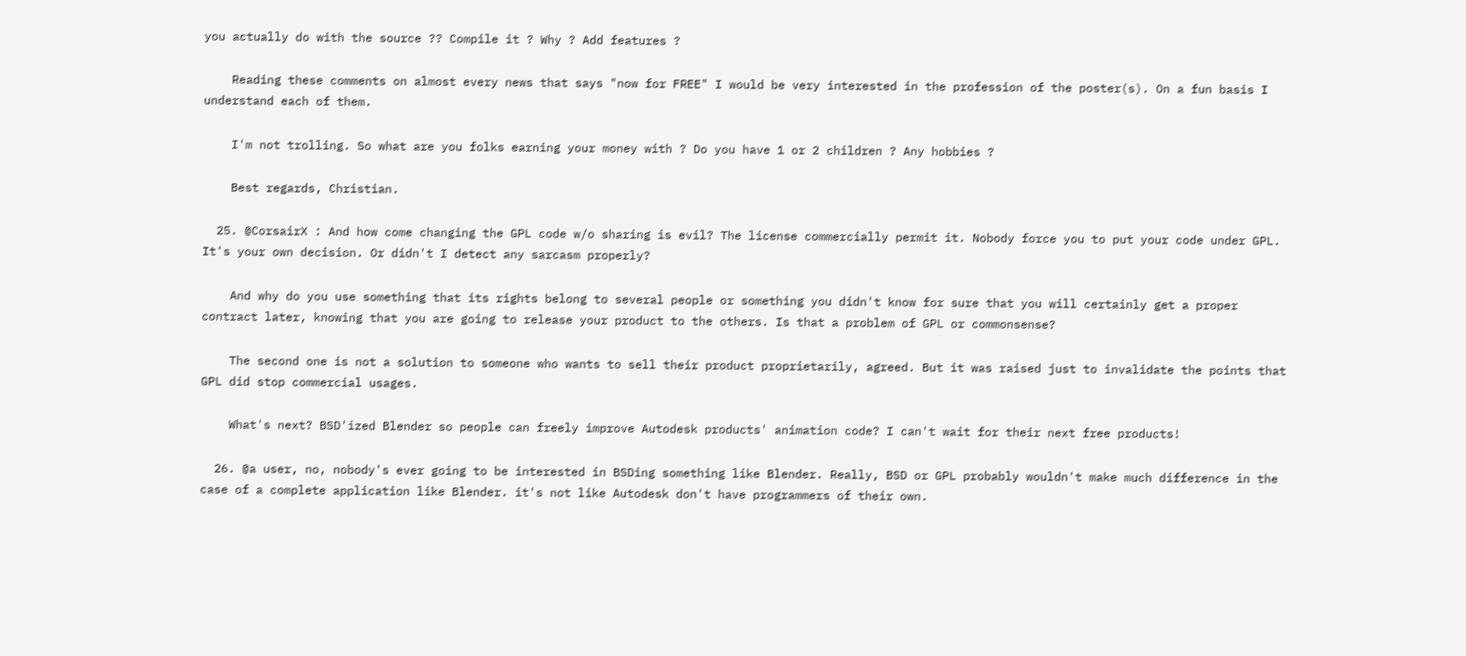you actually do with the source ?? Compile it ? Why ? Add features ?

    Reading these comments on almost every news that says "now for FREE" I would be very interested in the profession of the poster(s). On a fun basis I understand each of them.

    I'm not trolling. So what are you folks earning your money with ? Do you have 1 or 2 children ? Any hobbies ?

    Best regards, Christian.

  25. @CorsairX : And how come changing the GPL code w/o sharing is evil? The license commercially permit it. Nobody force you to put your code under GPL. It's your own decision. Or didn't I detect any sarcasm properly?

    And why do you use something that its rights belong to several people or something you didn't know for sure that you will certainly get a proper contract later, knowing that you are going to release your product to the others. Is that a problem of GPL or commonsense?

    The second one is not a solution to someone who wants to sell their product proprietarily, agreed. But it was raised just to invalidate the points that GPL did stop commercial usages.

    What's next? BSD'ized Blender so people can freely improve Autodesk products' animation code? I can't wait for their next free products!

  26. @a user, no, nobody's ever going to be interested in BSDing something like Blender. Really, BSD or GPL probably wouldn't make much difference in the case of a complete application like Blender. it's not like Autodesk don't have programmers of their own.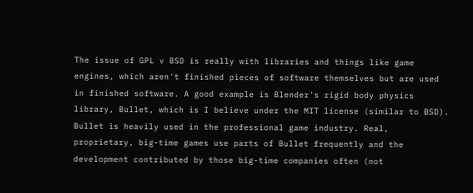The issue of GPL v BSD is really with libraries and things like game engines, which aren't finished pieces of software themselves but are used in finished software. A good example is Blender's rigid body physics library, Bullet, which is I believe under the MIT license (similar to BSD). Bullet is heavily used in the professional game industry. Real, proprietary, big-time games use parts of Bullet frequently and the development contributed by those big-time companies often (not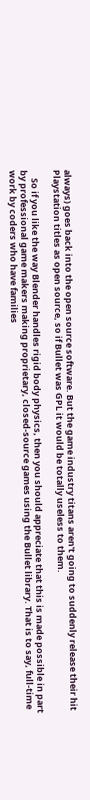always) goes back into the open source software. But the game industry titans aren't going to suddenly release their hit Playstation titles as open source, so if Bullet was GPL it would be totally useless to them.

    So if you like the way Blender handles rigid body physics, then you should appreciate that this is made possible in part by professional game makers making proprietary, closed-source games using the Bullet library. That is to say, full-time work by coders who have families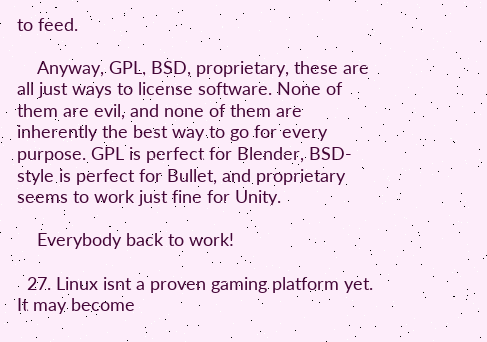to feed.

    Anyway, GPL, BSD, proprietary, these are all just ways to license software. None of them are evil, and none of them are inherently the best way to go for every purpose. GPL is perfect for Blender, BSD-style is perfect for Bullet, and proprietary seems to work just fine for Unity.

    Everybody back to work!

  27. Linux isnt a proven gaming platform yet. It may become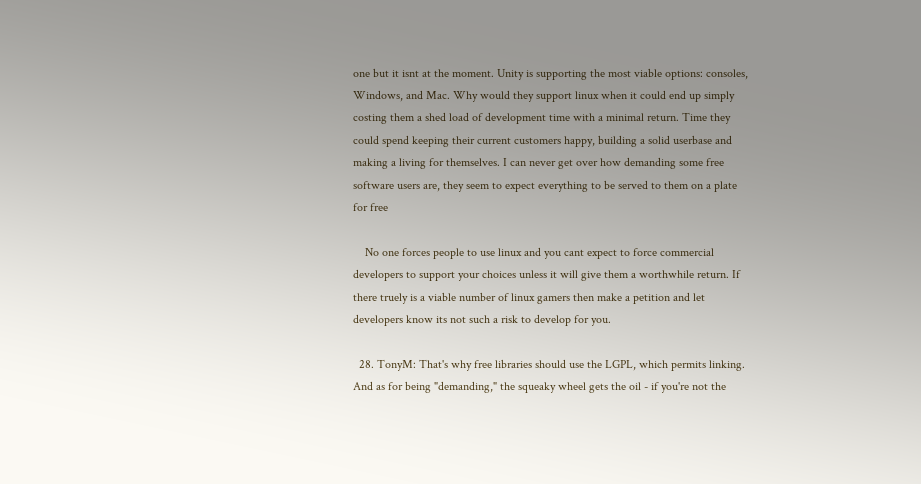one but it isnt at the moment. Unity is supporting the most viable options: consoles, Windows, and Mac. Why would they support linux when it could end up simply costing them a shed load of development time with a minimal return. Time they could spend keeping their current customers happy, building a solid userbase and making a living for themselves. I can never get over how demanding some free software users are, they seem to expect everything to be served to them on a plate for free

    No one forces people to use linux and you cant expect to force commercial developers to support your choices unless it will give them a worthwhile return. If there truely is a viable number of linux gamers then make a petition and let developers know its not such a risk to develop for you.

  28. TonyM: That's why free libraries should use the LGPL, which permits linking. And as for being "demanding," the squeaky wheel gets the oil - if you're not the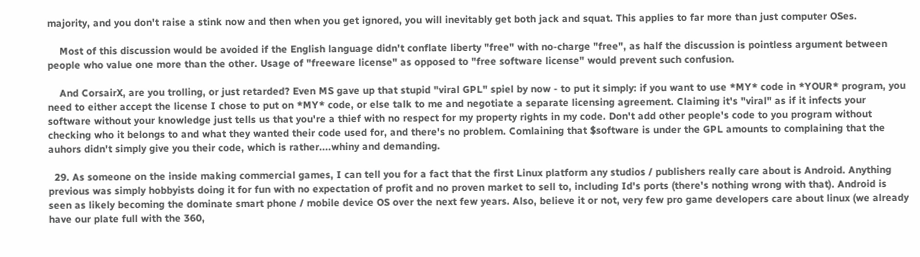majority, and you don't raise a stink now and then when you get ignored, you will inevitably get both jack and squat. This applies to far more than just computer OSes.

    Most of this discussion would be avoided if the English language didn't conflate liberty "free" with no-charge "free", as half the discussion is pointless argument between people who value one more than the other. Usage of "freeware license" as opposed to "free software license" would prevent such confusion.

    And CorsairX, are you trolling, or just retarded? Even MS gave up that stupid "viral GPL" spiel by now - to put it simply: if you want to use *MY* code in *YOUR* program, you need to either accept the license I chose to put on *MY* code, or else talk to me and negotiate a separate licensing agreement. Claiming it's "viral" as if it infects your software without your knowledge just tells us that you're a thief with no respect for my property rights in my code. Don't add other people's code to you program without checking who it belongs to and what they wanted their code used for, and there's no problem. Comlaining that $software is under the GPL amounts to complaining that the auhors didn't simply give you their code, which is rather....whiny and demanding.

  29. As someone on the inside making commercial games, I can tell you for a fact that the first Linux platform any studios / publishers really care about is Android. Anything previous was simply hobbyists doing it for fun with no expectation of profit and no proven market to sell to, including Id's ports (there's nothing wrong with that). Android is seen as likely becoming the dominate smart phone / mobile device OS over the next few years. Also, believe it or not, very few pro game developers care about linux (we already have our plate full with the 360,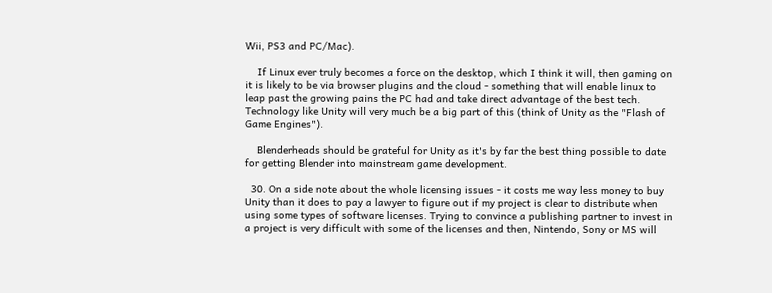Wii, PS3 and PC/Mac).

    If Linux ever truly becomes a force on the desktop, which I think it will, then gaming on it is likely to be via browser plugins and the cloud - something that will enable linux to leap past the growing pains the PC had and take direct advantage of the best tech. Technology like Unity will very much be a big part of this (think of Unity as the "Flash of Game Engines").

    Blenderheads should be grateful for Unity as it's by far the best thing possible to date for getting Blender into mainstream game development.

  30. On a side note about the whole licensing issues - it costs me way less money to buy Unity than it does to pay a lawyer to figure out if my project is clear to distribute when using some types of software licenses. Trying to convince a publishing partner to invest in a project is very difficult with some of the licenses and then, Nintendo, Sony or MS will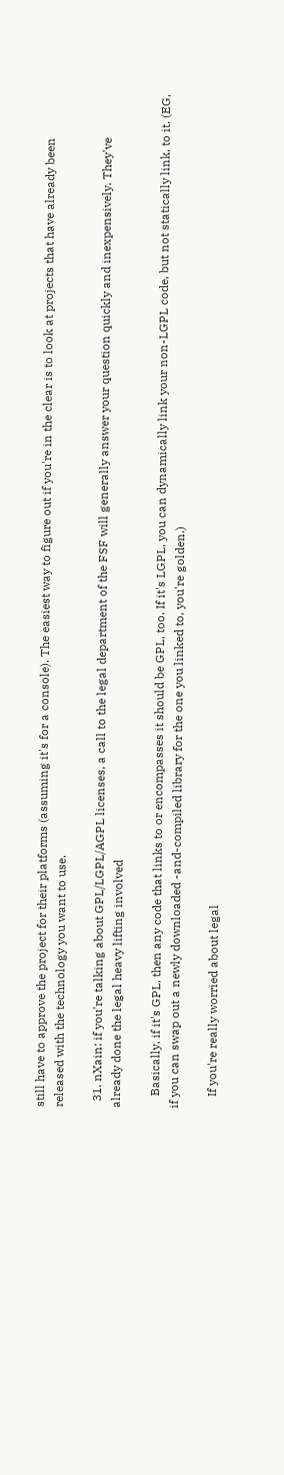still have to approve the project for their platforms (assuming it's for a console). The easiest way to figure out if you're in the clear is to look at projects that have already been released with the technology you want to use.

  31. nXain: if you're talking about GPL/LGPL/AGPL licenses, a call to the legal department of the FSF will generally answer your question quickly and inexpensively. They've already done the legal heavy lifting involved

    Basically, if it's GPL, then any code that links to or encompasses it should be GPL, too. If it's LGPL, you can dynamically link your non-LGPL code, but not statically link, to it. (EG, if you can swap out a newly downloaded -and-compiled library for the one you linked to, you're golden.)

    If you're really worried about legal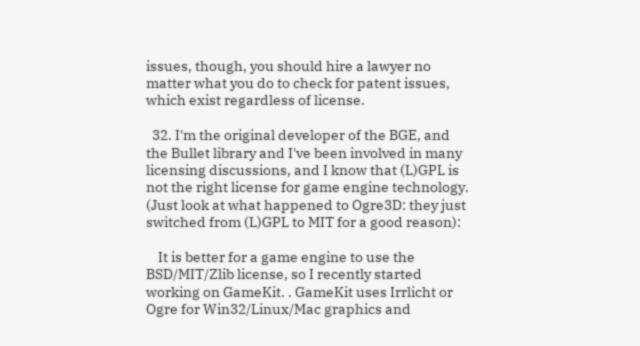issues, though, you should hire a lawyer no matter what you do to check for patent issues, which exist regardless of license.

  32. I'm the original developer of the BGE, and the Bullet library and I've been involved in many licensing discussions, and I know that (L)GPL is not the right license for game engine technology. (Just look at what happened to Ogre3D: they just switched from (L)GPL to MIT for a good reason):

    It is better for a game engine to use the BSD/MIT/Zlib license, so I recently started working on GameKit. . GameKit uses Irrlicht or Ogre for Win32/Linux/Mac graphics and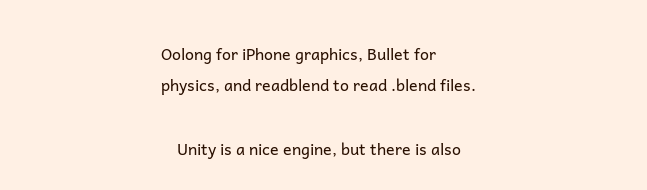Oolong for iPhone graphics, Bullet for physics, and readblend to read .blend files.

    Unity is a nice engine, but there is also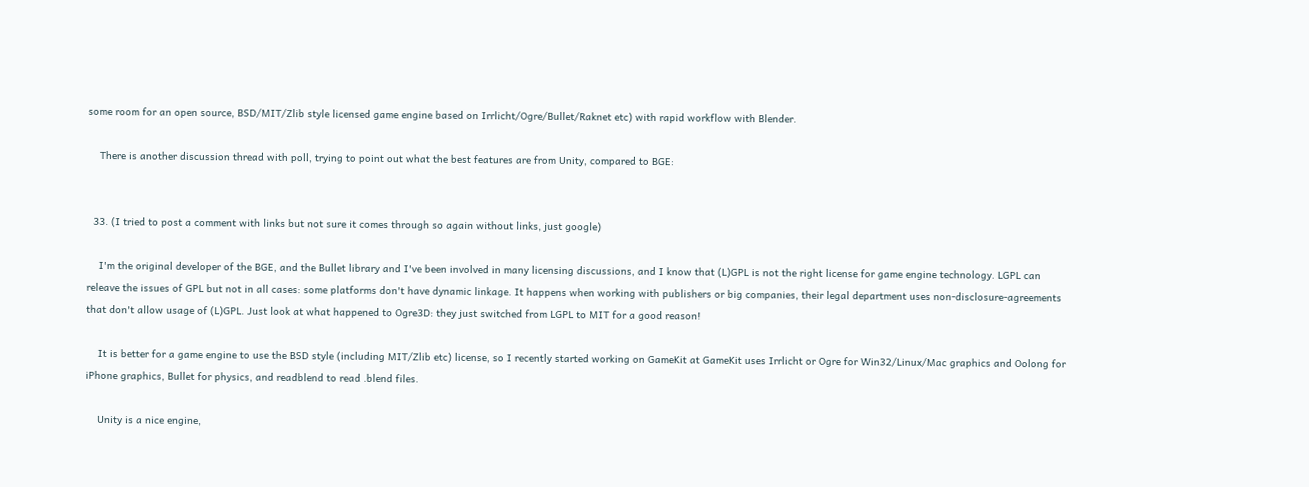some room for an open source, BSD/MIT/Zlib style licensed game engine based on Irrlicht/Ogre/Bullet/Raknet etc) with rapid workflow with Blender.

    There is another discussion thread with poll, trying to point out what the best features are from Unity, compared to BGE:


  33. (I tried to post a comment with links but not sure it comes through so again without links, just google)

    I'm the original developer of the BGE, and the Bullet library and I've been involved in many licensing discussions, and I know that (L)GPL is not the right license for game engine technology. LGPL can releave the issues of GPL but not in all cases: some platforms don't have dynamic linkage. It happens when working with publishers or big companies, their legal department uses non-disclosure-agreements that don't allow usage of (L)GPL. Just look at what happened to Ogre3D: they just switched from LGPL to MIT for a good reason!

    It is better for a game engine to use the BSD style (including MIT/Zlib etc) license, so I recently started working on GameKit at GameKit uses Irrlicht or Ogre for Win32/Linux/Mac graphics and Oolong for iPhone graphics, Bullet for physics, and readblend to read .blend files.

    Unity is a nice engine,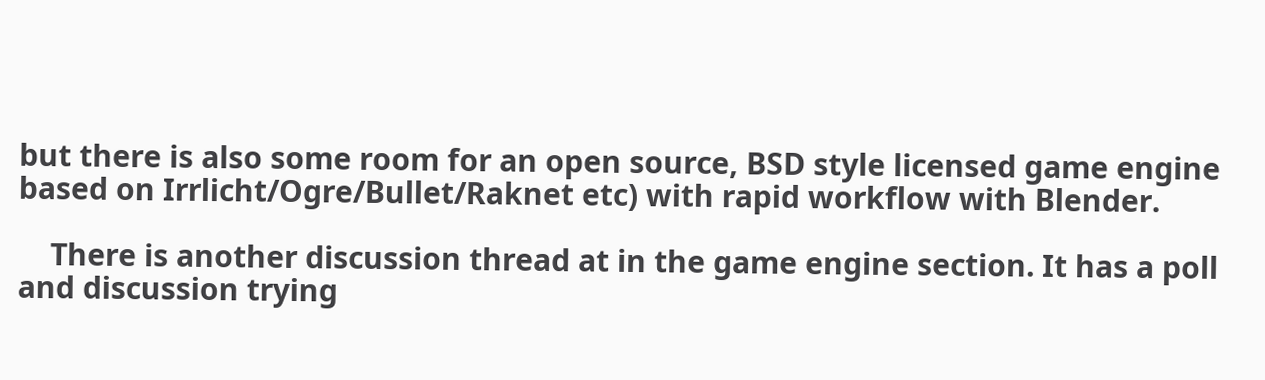but there is also some room for an open source, BSD style licensed game engine based on Irrlicht/Ogre/Bullet/Raknet etc) with rapid workflow with Blender.

    There is another discussion thread at in the game engine section. It has a poll and discussion trying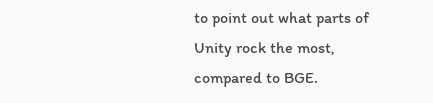to point out what parts of Unity rock the most, compared to BGE.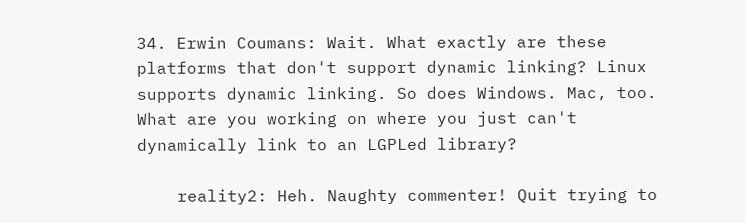34. Erwin Coumans: Wait. What exactly are these platforms that don't support dynamic linking? Linux supports dynamic linking. So does Windows. Mac, too. What are you working on where you just can't dynamically link to an LGPLed library?

    reality2: Heh. Naughty commenter! Quit trying to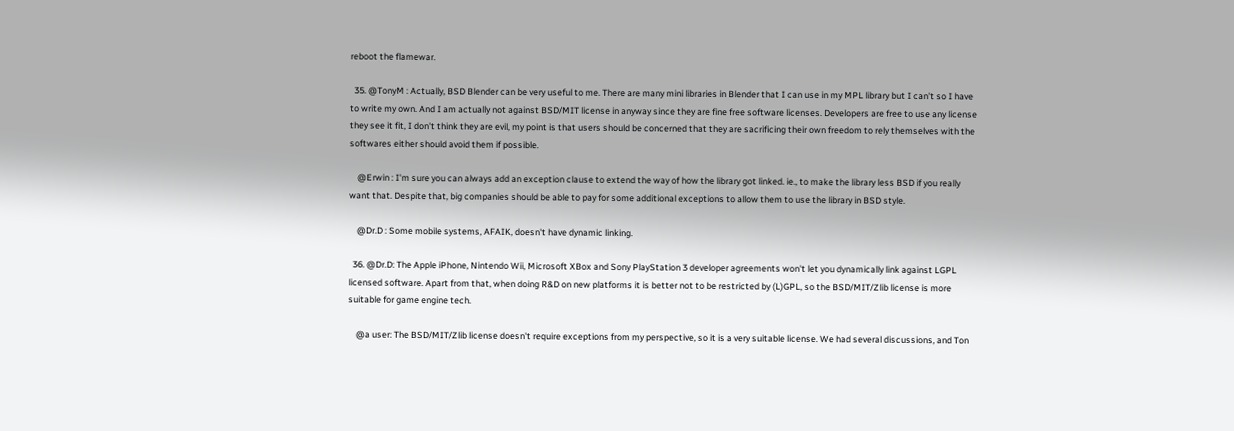reboot the flamewar.

  35. @TonyM : Actually, BSD Blender can be very useful to me. There are many mini libraries in Blender that I can use in my MPL library but I can't so I have to write my own. And I am actually not against BSD/MIT license in anyway since they are fine free software licenses. Developers are free to use any license they see it fit, I don't think they are evil, my point is that users should be concerned that they are sacrificing their own freedom to rely themselves with the softwares either should avoid them if possible.

    @Erwin : I'm sure you can always add an exception clause to extend the way of how the library got linked. ie., to make the library less BSD if you really want that. Despite that, big companies should be able to pay for some additional exceptions to allow them to use the library in BSD style.

    @Dr.D : Some mobile systems, AFAIK, doesn't have dynamic linking.

  36. @Dr.D: The Apple iPhone, Nintendo Wii, Microsoft XBox and Sony PlayStation 3 developer agreements won't let you dynamically link against LGPL licensed software. Apart from that, when doing R&D on new platforms it is better not to be restricted by (L)GPL, so the BSD/MIT/Zlib license is more suitable for game engine tech.

    @a user: The BSD/MIT/Zlib license doesn't require exceptions from my perspective, so it is a very suitable license. We had several discussions, and Ton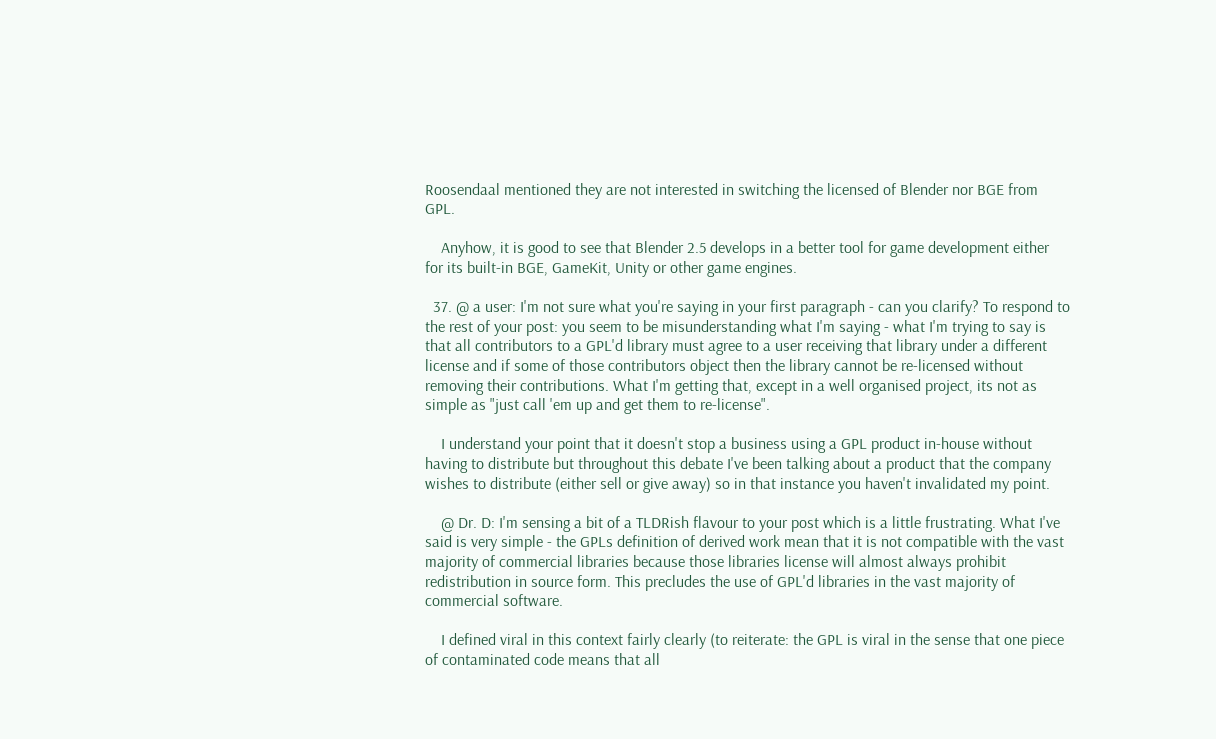Roosendaal mentioned they are not interested in switching the licensed of Blender nor BGE from GPL.

    Anyhow, it is good to see that Blender 2.5 develops in a better tool for game development either for its built-in BGE, GameKit, Unity or other game engines.

  37. @ a user: I'm not sure what you're saying in your first paragraph - can you clarify? To respond to the rest of your post: you seem to be misunderstanding what I'm saying - what I'm trying to say is that all contributors to a GPL'd library must agree to a user receiving that library under a different license and if some of those contributors object then the library cannot be re-licensed without removing their contributions. What I'm getting that, except in a well organised project, its not as simple as "just call 'em up and get them to re-license".

    I understand your point that it doesn't stop a business using a GPL product in-house without having to distribute but throughout this debate I've been talking about a product that the company wishes to distribute (either sell or give away) so in that instance you haven't invalidated my point.

    @ Dr. D: I'm sensing a bit of a TLDRish flavour to your post which is a little frustrating. What I've said is very simple - the GPLs definition of derived work mean that it is not compatible with the vast majority of commercial libraries because those libraries license will almost always prohibit redistribution in source form. This precludes the use of GPL'd libraries in the vast majority of commercial software.

    I defined viral in this context fairly clearly (to reiterate: the GPL is viral in the sense that one piece of contaminated code means that all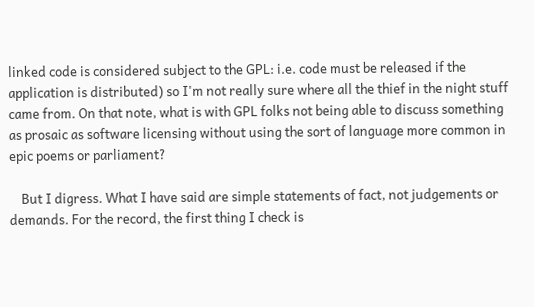linked code is considered subject to the GPL: i.e. code must be released if the application is distributed) so I'm not really sure where all the thief in the night stuff came from. On that note, what is with GPL folks not being able to discuss something as prosaic as software licensing without using the sort of language more common in epic poems or parliament?

    But I digress. What I have said are simple statements of fact, not judgements or demands. For the record, the first thing I check is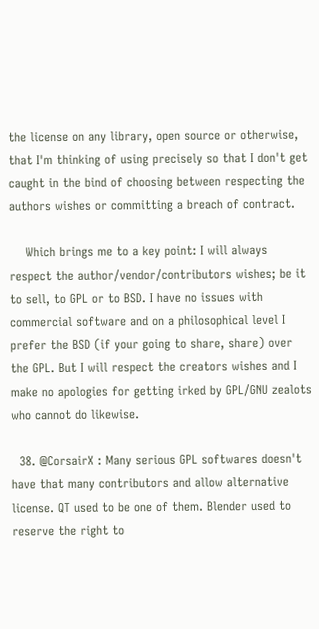the license on any library, open source or otherwise, that I'm thinking of using precisely so that I don't get caught in the bind of choosing between respecting the authors wishes or committing a breach of contract.

    Which brings me to a key point: I will always respect the author/vendor/contributors wishes; be it to sell, to GPL or to BSD. I have no issues with commercial software and on a philosophical level I prefer the BSD (if your going to share, share) over the GPL. But I will respect the creators wishes and I make no apologies for getting irked by GPL/GNU zealots who cannot do likewise.

  38. @CorsairX : Many serious GPL softwares doesn't have that many contributors and allow alternative license. QT used to be one of them. Blender used to reserve the right to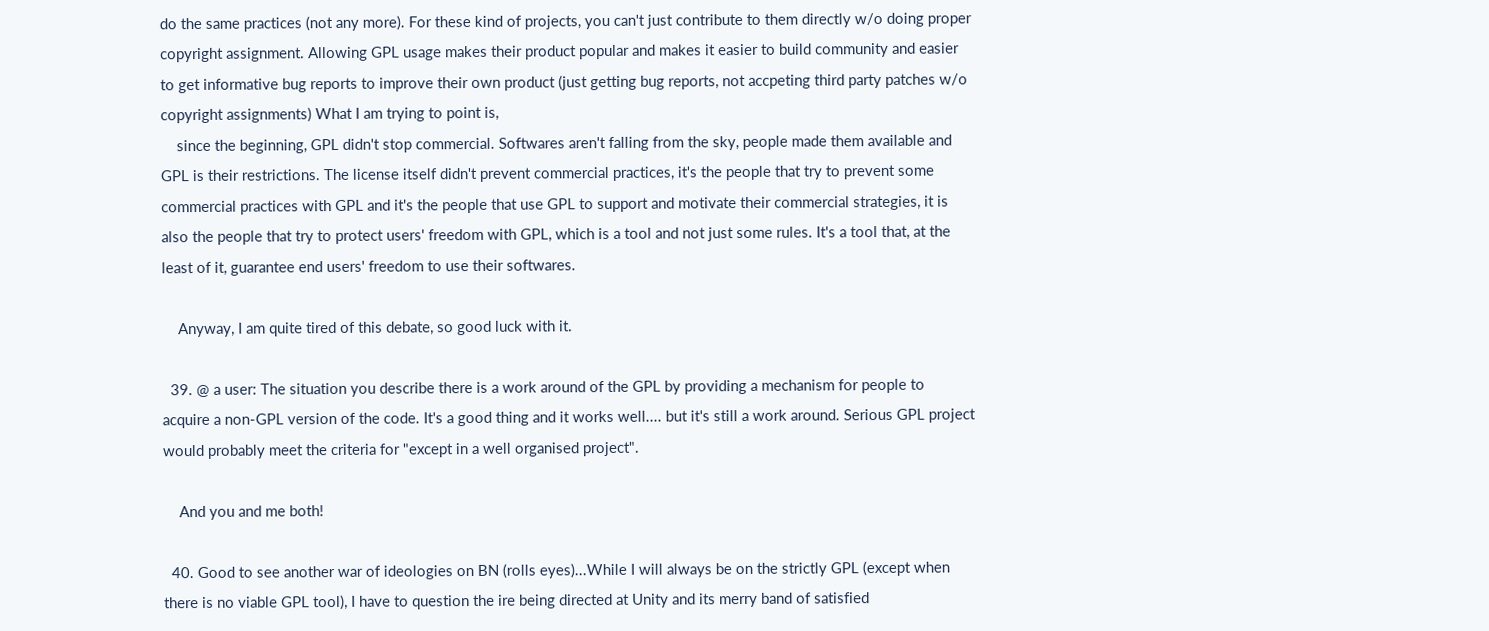do the same practices (not any more). For these kind of projects, you can't just contribute to them directly w/o doing proper copyright assignment. Allowing GPL usage makes their product popular and makes it easier to build community and easier to get informative bug reports to improve their own product (just getting bug reports, not accpeting third party patches w/o copyright assignments) What I am trying to point is,
    since the beginning, GPL didn't stop commercial. Softwares aren't falling from the sky, people made them available and GPL is their restrictions. The license itself didn't prevent commercial practices, it's the people that try to prevent some commercial practices with GPL and it's the people that use GPL to support and motivate their commercial strategies, it is also the people that try to protect users' freedom with GPL, which is a tool and not just some rules. It's a tool that, at the least of it, guarantee end users' freedom to use their softwares.

    Anyway, I am quite tired of this debate, so good luck with it.

  39. @ a user: The situation you describe there is a work around of the GPL by providing a mechanism for people to acquire a non-GPL version of the code. It's a good thing and it works well.... but it's still a work around. Serious GPL project would probably meet the criteria for "except in a well organised project".

    And you and me both!

  40. Good to see another war of ideologies on BN (rolls eyes)...While I will always be on the strictly GPL (except when there is no viable GPL tool), I have to question the ire being directed at Unity and its merry band of satisfied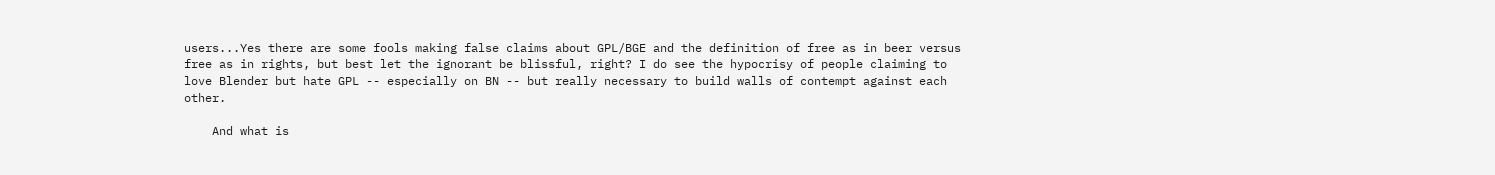users...Yes there are some fools making false claims about GPL/BGE and the definition of free as in beer versus free as in rights, but best let the ignorant be blissful, right? I do see the hypocrisy of people claiming to love Blender but hate GPL -- especially on BN -- but really necessary to build walls of contempt against each other.

    And what is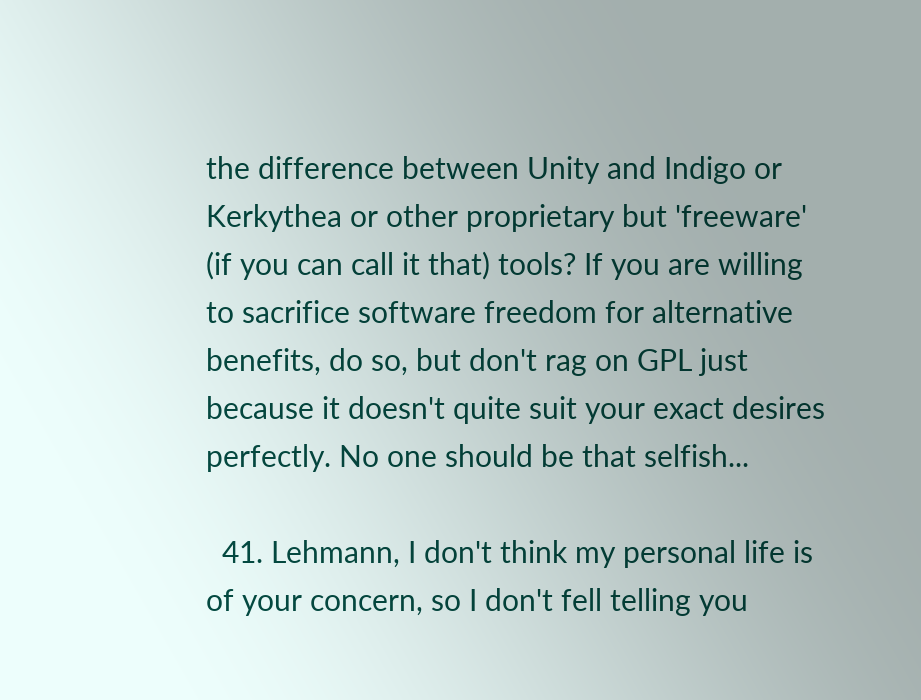the difference between Unity and Indigo or Kerkythea or other proprietary but 'freeware' (if you can call it that) tools? If you are willing to sacrifice software freedom for alternative benefits, do so, but don't rag on GPL just because it doesn't quite suit your exact desires perfectly. No one should be that selfish...

  41. Lehmann, I don't think my personal life is of your concern, so I don't fell telling you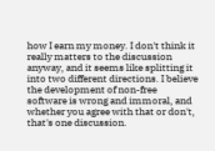how I earn my money. I don't think it really matters to the discussion anyway, and it seems like splitting it into two different directions. I believe the development of non-free software is wrong and immoral, and whether you agree with that or don't, that's one discussion.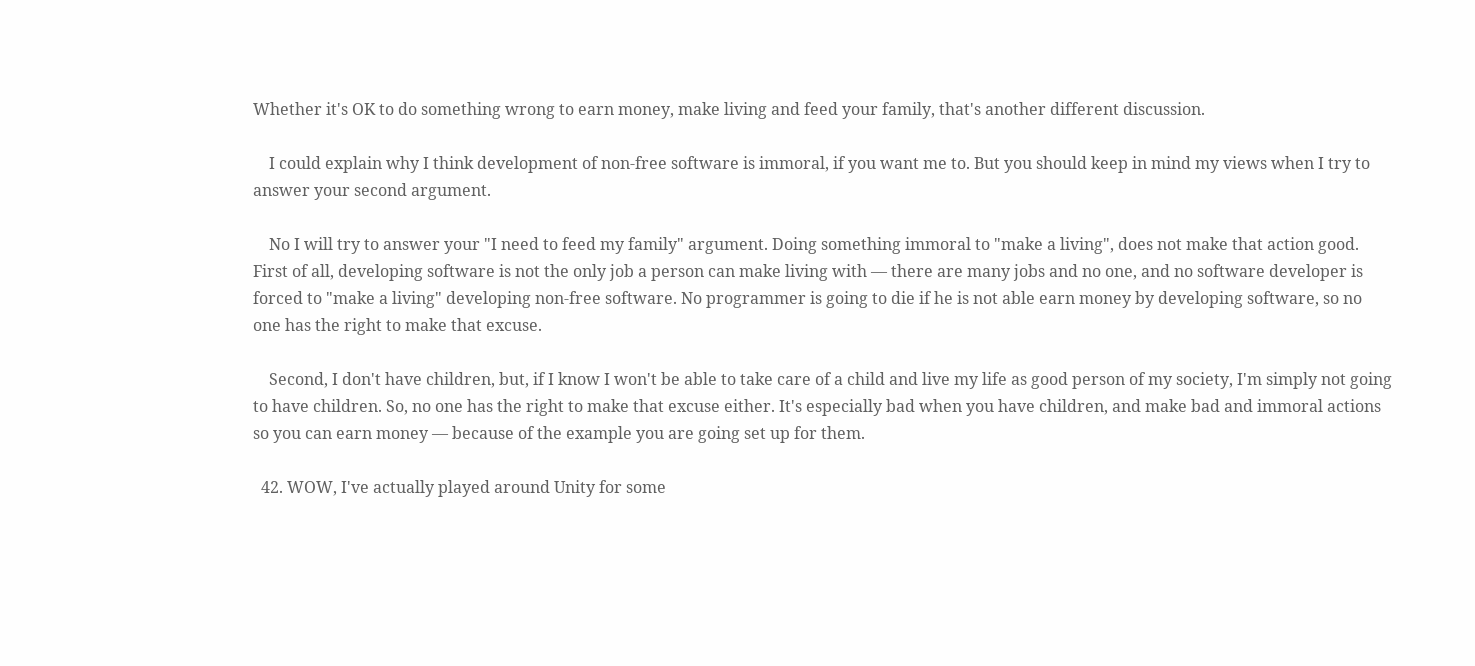Whether it's OK to do something wrong to earn money, make living and feed your family, that's another different discussion.

    I could explain why I think development of non-free software is immoral, if you want me to. But you should keep in mind my views when I try to answer your second argument.

    No I will try to answer your "I need to feed my family" argument. Doing something immoral to "make a living", does not make that action good. First of all, developing software is not the only job a person can make living with — there are many jobs and no one, and no software developer is forced to "make a living" developing non-free software. No programmer is going to die if he is not able earn money by developing software, so no one has the right to make that excuse.

    Second, I don't have children, but, if I know I won't be able to take care of a child and live my life as good person of my society, I'm simply not going to have children. So, no one has the right to make that excuse either. It's especially bad when you have children, and make bad and immoral actions so you can earn money — because of the example you are going set up for them.

  42. WOW, I've actually played around Unity for some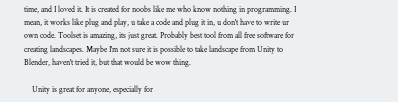time, and I loved it. It is created for noobs like me who know nothing in programming. I mean, it works like plug and play, u take a code and plug it in, u don't have to write ur own code. Toolset is amazing, its just great. Probably best tool from all free software for creating landscapes. Maybe I'm not sure it is possible to take landscape from Unity to Blender, haven't tried it, but that would be wow thing.

    Unity is great for anyone, especially for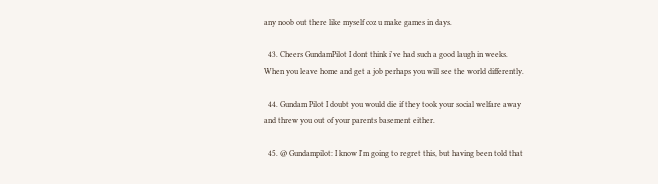any noob out there like myself coz u make games in days.

  43. Cheers GundamPilot I dont think i've had such a good laugh in weeks. When you leave home and get a job perhaps you will see the world differently.

  44. Gundam Pilot I doubt you would die if they took your social welfare away and threw you out of your parents basement either.

  45. @ Gundampilot: I know I'm going to regret this, but having been told that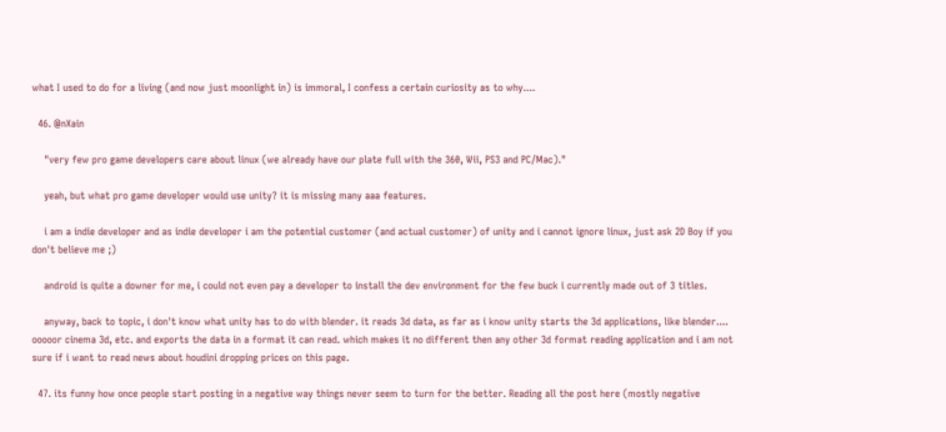what I used to do for a living (and now just moonlight in) is immoral, I confess a certain curiosity as to why....

  46. @nXain

    "very few pro game developers care about linux (we already have our plate full with the 360, Wii, PS3 and PC/Mac)."

    yeah, but what pro game developer would use unity? it is missing many aaa features.

    i am a indie developer and as indie developer i am the potential customer (and actual customer) of unity and i cannot ignore linux, just ask 2D Boy if you don't believe me ;)

    android is quite a downer for me, i could not even pay a developer to install the dev environment for the few buck i currently made out of 3 titles.

    anyway, back to topic, i don't know what unity has to do with blender. it reads 3d data, as far as i know unity starts the 3d applications, like blender.... ooooor cinema 3d, etc. and exports the data in a format it can read. which makes it no different then any other 3d format reading application and i am not sure if i want to read news about houdini dropping prices on this page.

  47. its funny how once people start posting in a negative way things never seem to turn for the better. Reading all the post here (mostly negative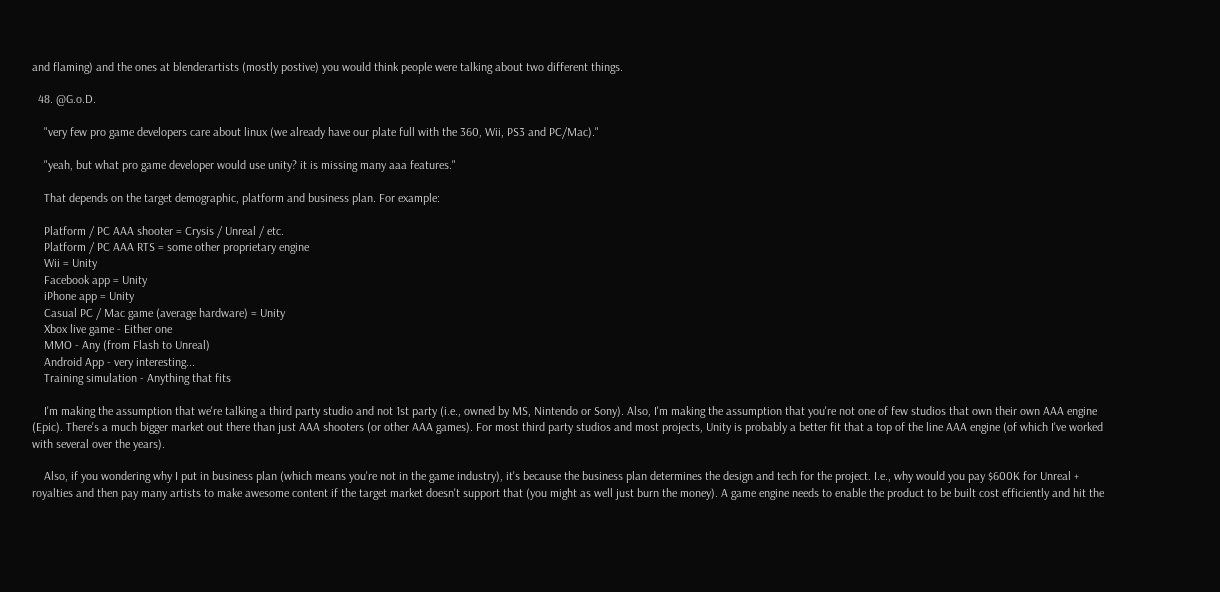and flaming) and the ones at blenderartists (mostly postive) you would think people were talking about two different things.

  48. @G.o.D.

    "very few pro game developers care about linux (we already have our plate full with the 360, Wii, PS3 and PC/Mac)."

    "yeah, but what pro game developer would use unity? it is missing many aaa features."

    That depends on the target demographic, platform and business plan. For example:

    Platform / PC AAA shooter = Crysis / Unreal / etc.
    Platform / PC AAA RTS = some other proprietary engine
    Wii = Unity
    Facebook app = Unity
    iPhone app = Unity
    Casual PC / Mac game (average hardware) = Unity
    Xbox live game - Either one
    MMO - Any (from Flash to Unreal)
    Android App - very interesting...
    Training simulation - Anything that fits

    I'm making the assumption that we're talking a third party studio and not 1st party (i.e., owned by MS, Nintendo or Sony). Also, I'm making the assumption that you're not one of few studios that own their own AAA engine (Epic). There's a much bigger market out there than just AAA shooters (or other AAA games). For most third party studios and most projects, Unity is probably a better fit that a top of the line AAA engine (of which I've worked with several over the years).

    Also, if you wondering why I put in business plan (which means you're not in the game industry), it's because the business plan determines the design and tech for the project. I.e., why would you pay $600K for Unreal + royalties and then pay many artists to make awesome content if the target market doesn't support that (you might as well just burn the money). A game engine needs to enable the product to be built cost efficiently and hit the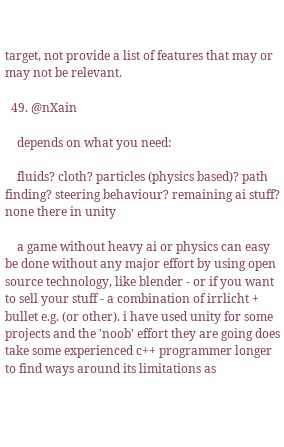target, not provide a list of features that may or may not be relevant.

  49. @nXain

    depends on what you need:

    fluids? cloth? particles (physics based)? path finding? steering behaviour? remaining ai stuff? none there in unity

    a game without heavy ai or physics can easy be done without any major effort by using open source technology, like blender - or if you want to sell your stuff - a combination of irrlicht + bullet e.g. (or other). i have used unity for some projects and the 'noob' effort they are going does take some experienced c++ programmer longer to find ways around its limitations as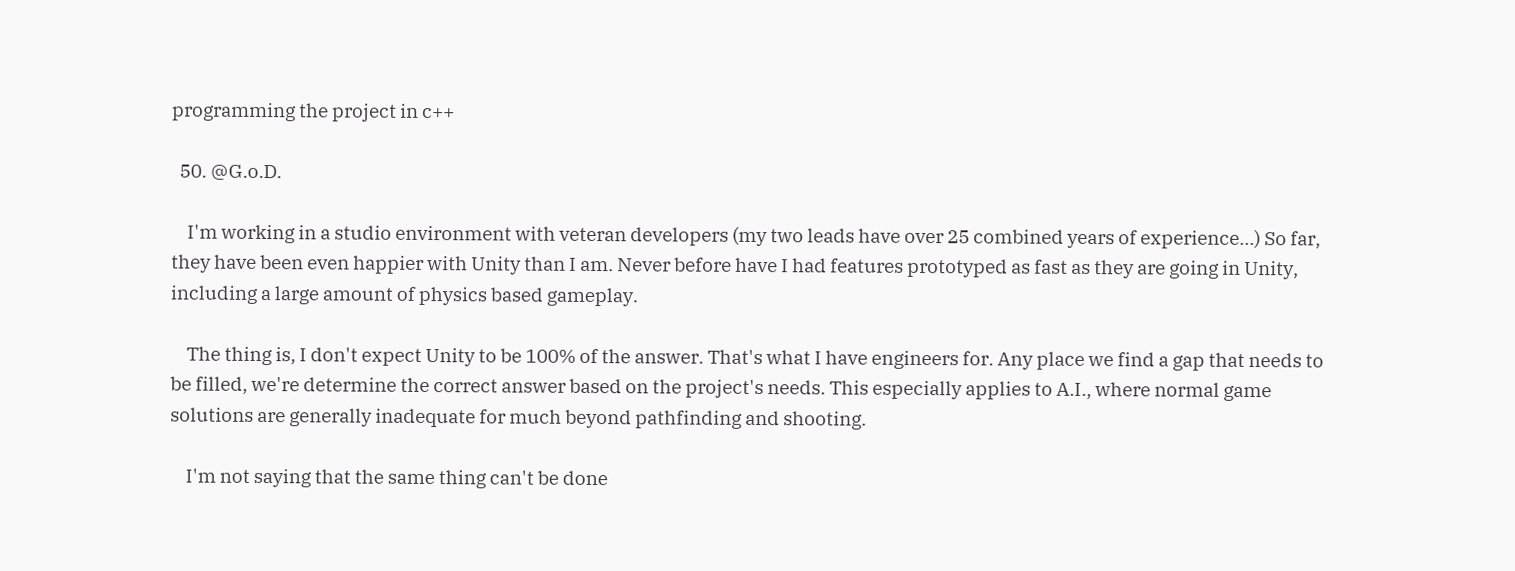programming the project in c++

  50. @G.o.D.

    I'm working in a studio environment with veteran developers (my two leads have over 25 combined years of experience...) So far, they have been even happier with Unity than I am. Never before have I had features prototyped as fast as they are going in Unity, including a large amount of physics based gameplay.

    The thing is, I don't expect Unity to be 100% of the answer. That's what I have engineers for. Any place we find a gap that needs to be filled, we're determine the correct answer based on the project's needs. This especially applies to A.I., where normal game solutions are generally inadequate for much beyond pathfinding and shooting.

    I'm not saying that the same thing can't be done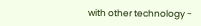with other technology -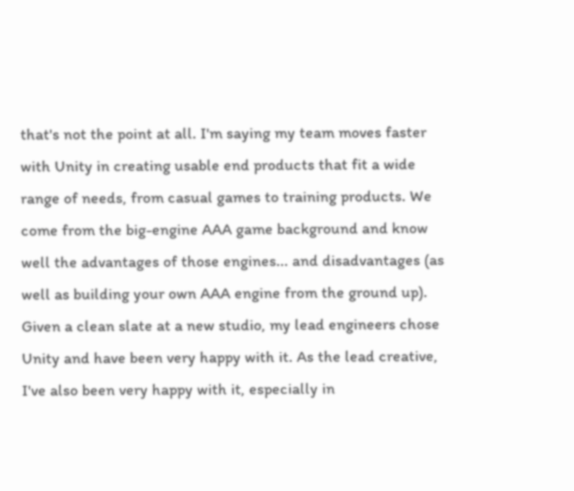that's not the point at all. I'm saying my team moves faster with Unity in creating usable end products that fit a wide range of needs, from casual games to training products. We come from the big-engine AAA game background and know well the advantages of those engines... and disadvantages (as well as building your own AAA engine from the ground up). Given a clean slate at a new studio, my lead engineers chose Unity and have been very happy with it. As the lead creative, I've also been very happy with it, especially in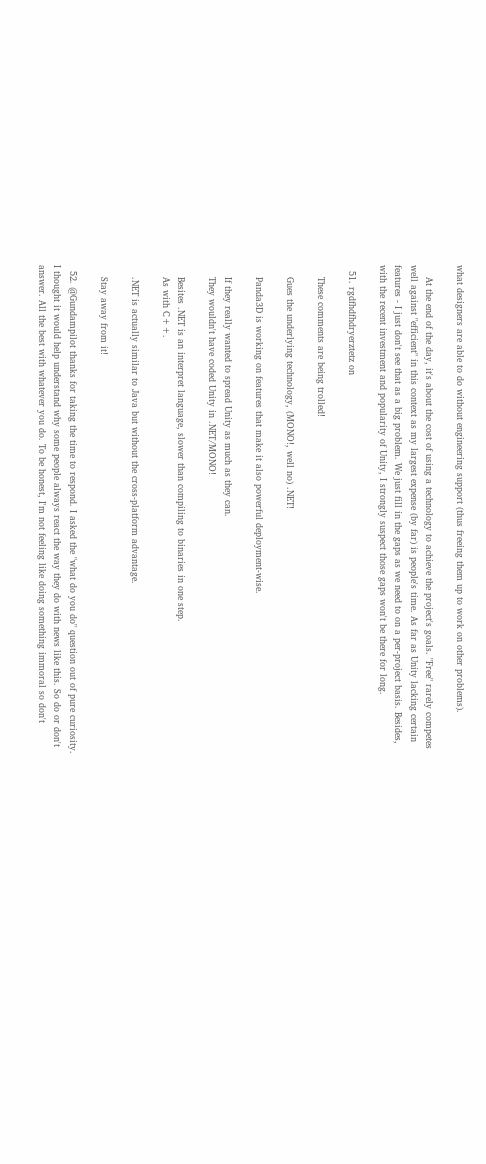what designers are able to do without engineering support (thus freeing them up to work on other problems).

    At the end of the day, it's about the cost of using a technology to achieve the project's goals. "Free" rarely competes well against "efficient" in this context as my largest expense (by far) is people's time. As far as Unity lacking certain features - I just don't see that as a big problem. We just fill in the gaps as we need to on a per-project basis. Besides, with the recent investment and popularity of Unity, I strongly suspect those gaps won't be there for long.

  51. rgdfhdfhdryerztetz on

    These comments are being trolled!

    Gues the underlying technology, (MONO!, well no) .NET!

    Panda3D is working on features that make it also powerful deployment-wise.

    If they really wanted to spread Unity as much as they can.
    They wouldn't have coded Unity in .NET/MONO!

    Besites .NET is an interpret language, slower than compiling to binaries in one step.
    As with C++.

    .NET is actually similar to Java but without the cross-platform advantage.

    Stay away from it!

  52. @Gundampilot thanks for taking the time to respond. I asked the "what do you do" question out of pure curiosity. I thought it would help understand why some people always react the way they do with news like this. So do or don't answer. All the best with whatever you do. To be honest, I'm not feeling like doing something immoral so don't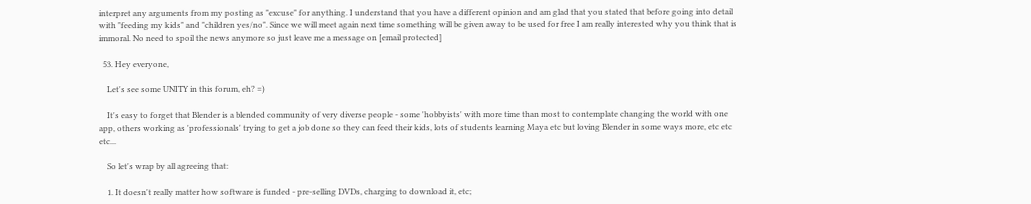interpret any arguments from my posting as "excuse" for anything. I understand that you have a different opinion and am glad that you stated that before going into detail with "feeding my kids" and "children yes/no". Since we will meet again next time something will be given away to be used for free I am really interested why you think that is immoral. No need to spoil the news anymore so just leave me a message on [email protected]

  53. Hey everyone,

    Let's see some UNITY in this forum, eh? =)

    It's easy to forget that Blender is a blended community of very diverse people - some 'hobbyists' with more time than most to contemplate changing the world with one app, others working as 'professionals' trying to get a job done so they can feed their kids, lots of students learning Maya etc but loving Blender in some ways more, etc etc etc...

    So let's wrap by all agreeing that:

    1. It doesn't really matter how software is funded - pre-selling DVDs, charging to download it, etc;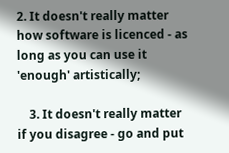2. It doesn't really matter how software is licenced - as long as you can use it 'enough' artistically;

    3. It doesn't really matter if you disagree - go and put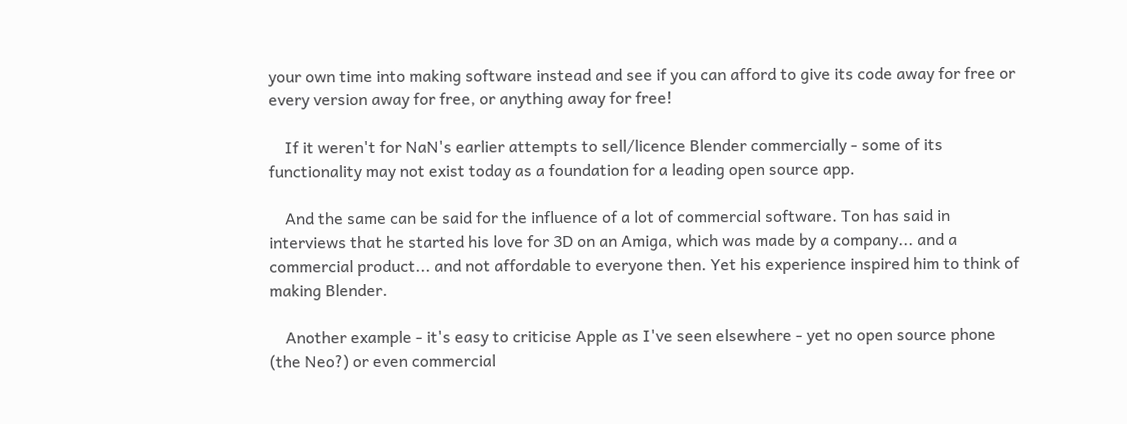your own time into making software instead and see if you can afford to give its code away for free or every version away for free, or anything away for free!

    If it weren't for NaN's earlier attempts to sell/licence Blender commercially - some of its functionality may not exist today as a foundation for a leading open source app.

    And the same can be said for the influence of a lot of commercial software. Ton has said in interviews that he started his love for 3D on an Amiga, which was made by a company... and a commercial product... and not affordable to everyone then. Yet his experience inspired him to think of making Blender.

    Another example - it's easy to criticise Apple as I've seen elsewhere - yet no open source phone (the Neo?) or even commercial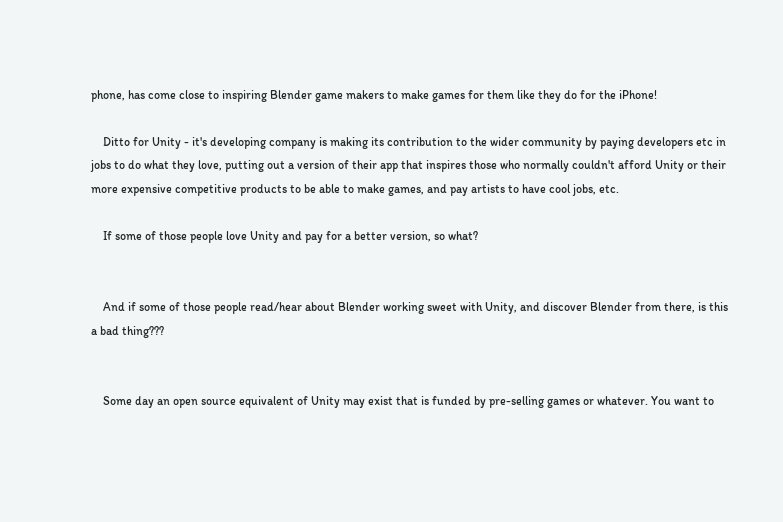phone, has come close to inspiring Blender game makers to make games for them like they do for the iPhone!

    Ditto for Unity - it's developing company is making its contribution to the wider community by paying developers etc in jobs to do what they love, putting out a version of their app that inspires those who normally couldn't afford Unity or their more expensive competitive products to be able to make games, and pay artists to have cool jobs, etc.

    If some of those people love Unity and pay for a better version, so what?


    And if some of those people read/hear about Blender working sweet with Unity, and discover Blender from there, is this a bad thing???


    Some day an open source equivalent of Unity may exist that is funded by pre-selling games or whatever. You want to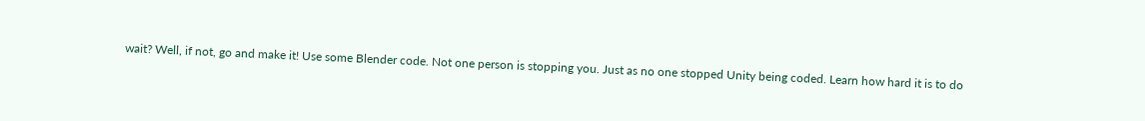wait? Well, if not, go and make it! Use some Blender code. Not one person is stopping you. Just as no one stopped Unity being coded. Learn how hard it is to do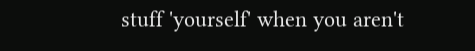stuff 'yourself' when you aren't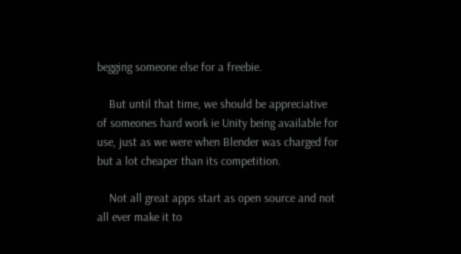begging someone else for a freebie.

    But until that time, we should be appreciative of someones hard work ie Unity being available for use, just as we were when Blender was charged for but a lot cheaper than its competition.

    Not all great apps start as open source and not all ever make it to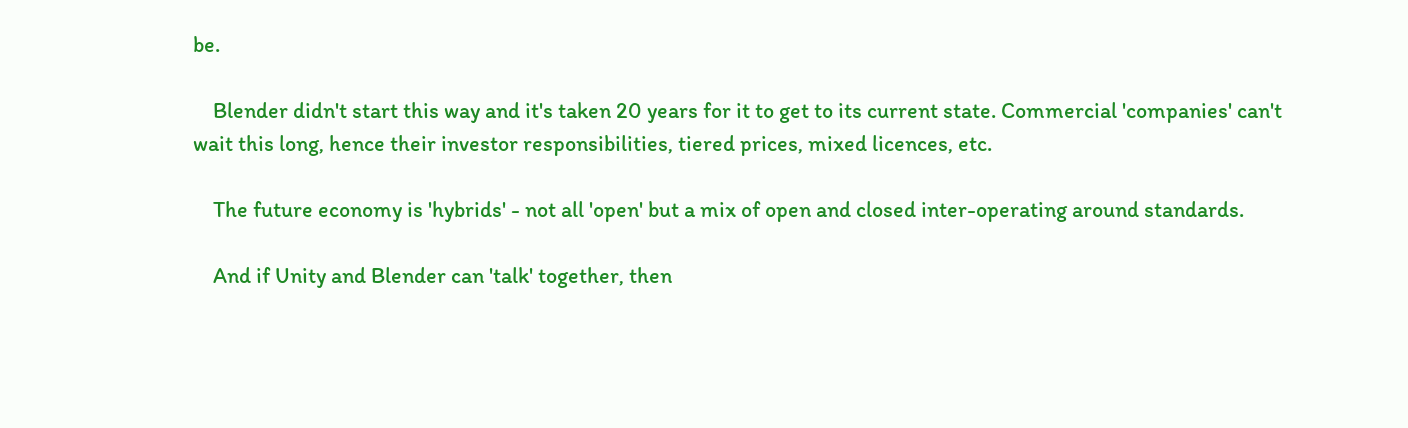be.

    Blender didn't start this way and it's taken 20 years for it to get to its current state. Commercial 'companies' can't wait this long, hence their investor responsibilities, tiered prices, mixed licences, etc.

    The future economy is 'hybrids' - not all 'open' but a mix of open and closed inter-operating around standards.

    And if Unity and Blender can 'talk' together, then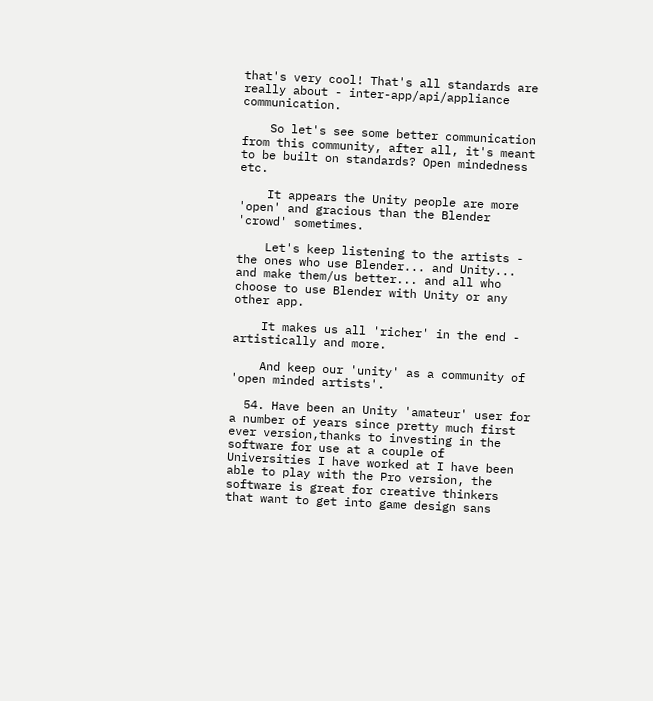that's very cool! That's all standards are really about - inter-app/api/appliance communication.

    So let's see some better communication from this community, after all, it's meant to be built on standards? Open mindedness etc.

    It appears the Unity people are more 'open' and gracious than the Blender 'crowd' sometimes.

    Let's keep listening to the artists - the ones who use Blender... and Unity... and make them/us better... and all who choose to use Blender with Unity or any other app.

    It makes us all 'richer' in the end - artistically and more.

    And keep our 'unity' as a community of 'open minded artists'.

  54. Have been an Unity 'amateur' user for a number of years since pretty much first ever version,thanks to investing in the software for use at a couple of Universities I have worked at I have been able to play with the Pro version, the software is great for creative thinkers that want to get into game design sans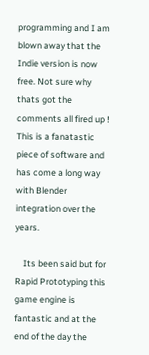programming and I am blown away that the Indie version is now free. Not sure why thats got the comments all fired up ! This is a fanatastic piece of software and has come a long way with Blender integration over the years.

    Its been said but for Rapid Prototyping this game engine is fantastic and at the end of the day the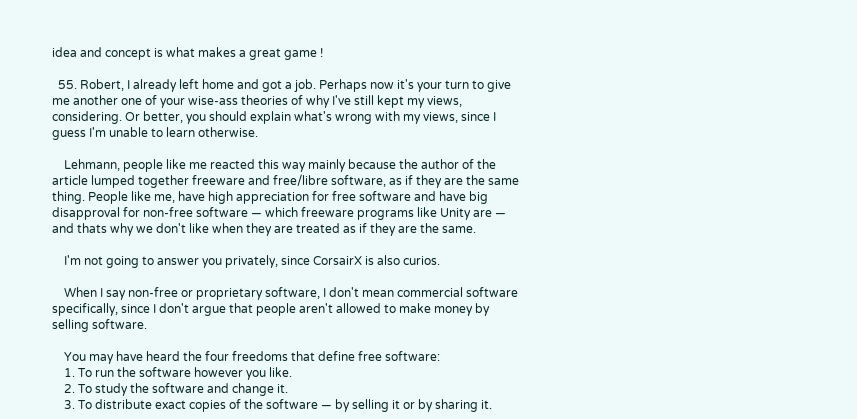idea and concept is what makes a great game !

  55. Robert, I already left home and got a job. Perhaps now it's your turn to give me another one of your wise-ass theories of why I've still kept my views, considering. Or better, you should explain what's wrong with my views, since I guess I'm unable to learn otherwise.

    Lehmann, people like me reacted this way mainly because the author of the article lumped together freeware and free/libre software, as if they are the same thing. People like me, have high appreciation for free software and have big disapproval for non-free software — which freeware programs like Unity are — and thats why we don't like when they are treated as if they are the same.

    I'm not going to answer you privately, since CorsairX is also curios.

    When I say non-free or proprietary software, I don't mean commercial software specifically, since I don't argue that people aren't allowed to make money by selling software.

    You may have heard the four freedoms that define free software:
    1. To run the software however you like.
    2. To study the software and change it.
    3. To distribute exact copies of the software — by selling it or by sharing it.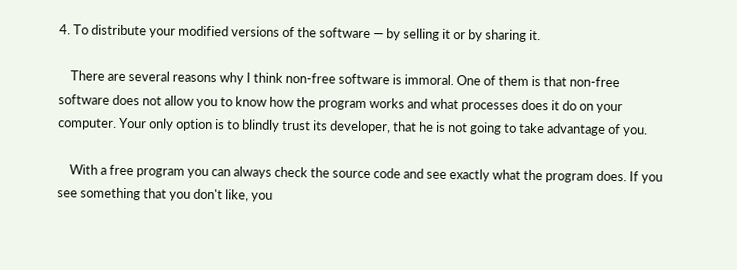4. To distribute your modified versions of the software — by selling it or by sharing it.

    There are several reasons why I think non-free software is immoral. One of them is that non-free software does not allow you to know how the program works and what processes does it do on your computer. Your only option is to blindly trust its developer, that he is not going to take advantage of you.

    With a free program you can always check the source code and see exactly what the program does. If you see something that you don't like, you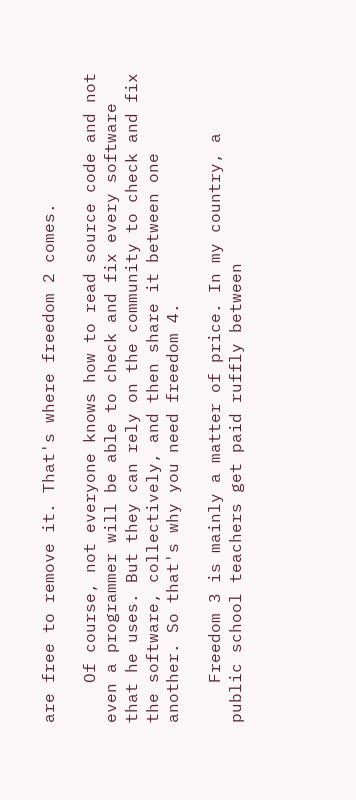are free to remove it. That's where freedom 2 comes.

    Of course, not everyone knows how to read source code and not even a programmer will be able to check and fix every software that he uses. But they can rely on the community to check and fix the software, collectively, and then share it between one another. So that's why you need freedom 4.

    Freedom 3 is mainly a matter of price. In my country, a public school teachers get paid ruffly between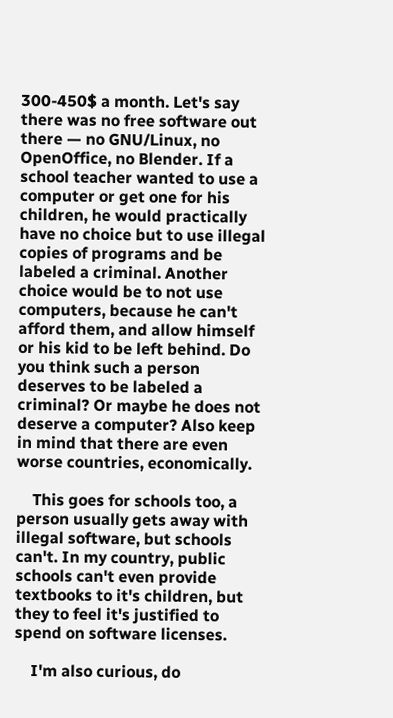300-450$ a month. Let's say there was no free software out there — no GNU/Linux, no OpenOffice, no Blender. If a school teacher wanted to use a computer or get one for his children, he would practically have no choice but to use illegal copies of programs and be labeled a criminal. Another choice would be to not use computers, because he can't afford them, and allow himself or his kid to be left behind. Do you think such a person deserves to be labeled a criminal? Or maybe he does not deserve a computer? Also keep in mind that there are even worse countries, economically.

    This goes for schools too, a person usually gets away with illegal software, but schools can't. In my country, public schools can't even provide textbooks to it's children, but they to feel it's justified to spend on software licenses.

    I'm also curious, do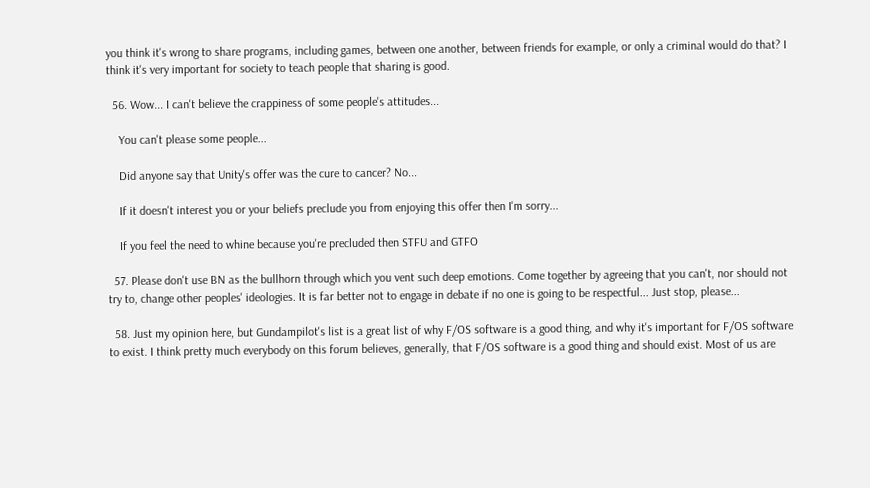you think it's wrong to share programs, including games, between one another, between friends for example, or only a criminal would do that? I think it's very important for society to teach people that sharing is good.

  56. Wow... I can't believe the crappiness of some people's attitudes...

    You can't please some people...

    Did anyone say that Unity's offer was the cure to cancer? No...

    If it doesn't interest you or your beliefs preclude you from enjoying this offer then I'm sorry...

    If you feel the need to whine because you're precluded then STFU and GTFO

  57. Please don't use BN as the bullhorn through which you vent such deep emotions. Come together by agreeing that you can't, nor should not try to, change other peoples' ideologies. It is far better not to engage in debate if no one is going to be respectful... Just stop, please...

  58. Just my opinion here, but Gundampilot's list is a great list of why F/OS software is a good thing, and why it's important for F/OS software to exist. I think pretty much everybody on this forum believes, generally, that F/OS software is a good thing and should exist. Most of us are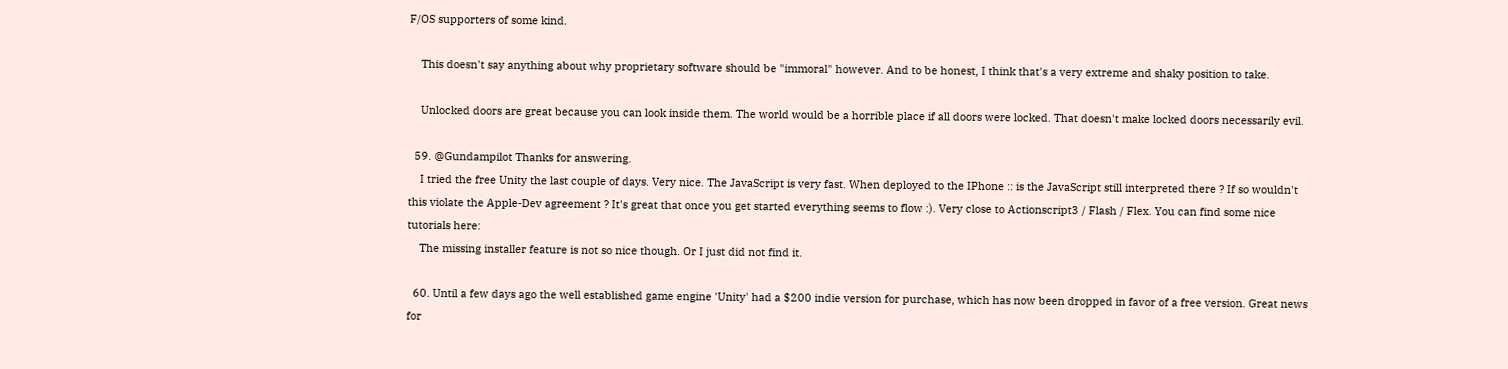F/OS supporters of some kind.

    This doesn't say anything about why proprietary software should be "immoral" however. And to be honest, I think that's a very extreme and shaky position to take.

    Unlocked doors are great because you can look inside them. The world would be a horrible place if all doors were locked. That doesn't make locked doors necessarily evil.

  59. @Gundampilot Thanks for answering.
    I tried the free Unity the last couple of days. Very nice. The JavaScript is very fast. When deployed to the IPhone :: is the JavaScript still interpreted there ? If so wouldn't this violate the Apple-Dev agreement ? It's great that once you get started everything seems to flow :). Very close to Actionscript3 / Flash / Flex. You can find some nice tutorials here:
    The missing installer feature is not so nice though. Or I just did not find it.

  60. Until a few days ago the well established game engine 'Unity' had a $200 indie version for purchase, which has now been dropped in favor of a free version. Great news for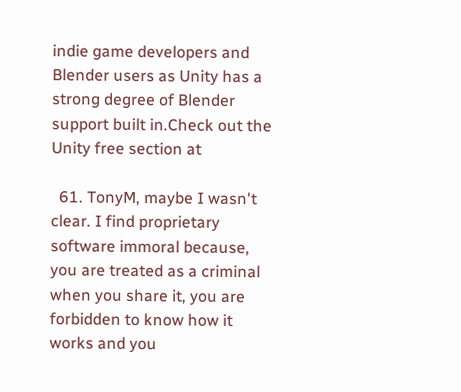indie game developers and Blender users as Unity has a strong degree of Blender support built in.Check out the Unity free section at

  61. TonyM, maybe I wasn't clear. I find proprietary software immoral because, you are treated as a criminal when you share it, you are forbidden to know how it works and you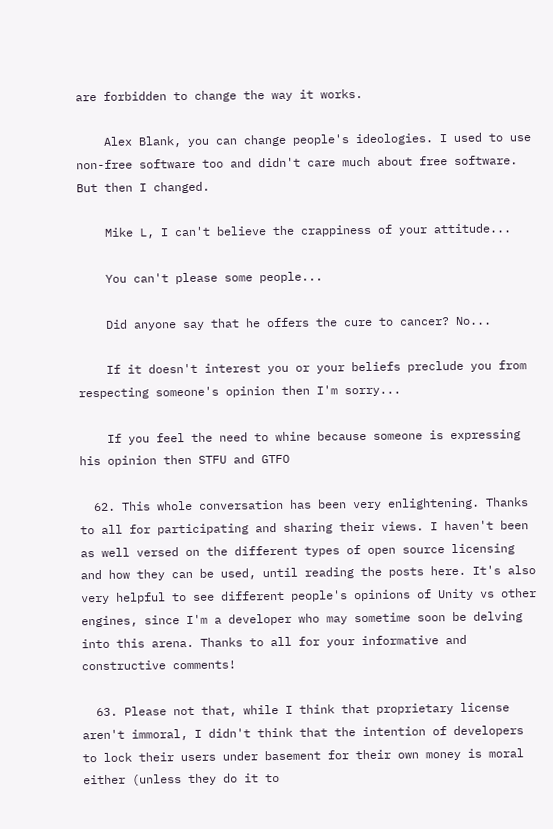are forbidden to change the way it works.

    Alex Blank, you can change people's ideologies. I used to use non-free software too and didn't care much about free software. But then I changed.

    Mike L, I can't believe the crappiness of your attitude...

    You can't please some people...

    Did anyone say that he offers the cure to cancer? No...

    If it doesn't interest you or your beliefs preclude you from respecting someone's opinion then I'm sorry...

    If you feel the need to whine because someone is expressing his opinion then STFU and GTFO

  62. This whole conversation has been very enlightening. Thanks to all for participating and sharing their views. I haven't been as well versed on the different types of open source licensing and how they can be used, until reading the posts here. It's also very helpful to see different people's opinions of Unity vs other engines, since I'm a developer who may sometime soon be delving into this arena. Thanks to all for your informative and constructive comments!

  63. Please not that, while I think that proprietary license aren't immoral, I didn't think that the intention of developers to lock their users under basement for their own money is moral either (unless they do it to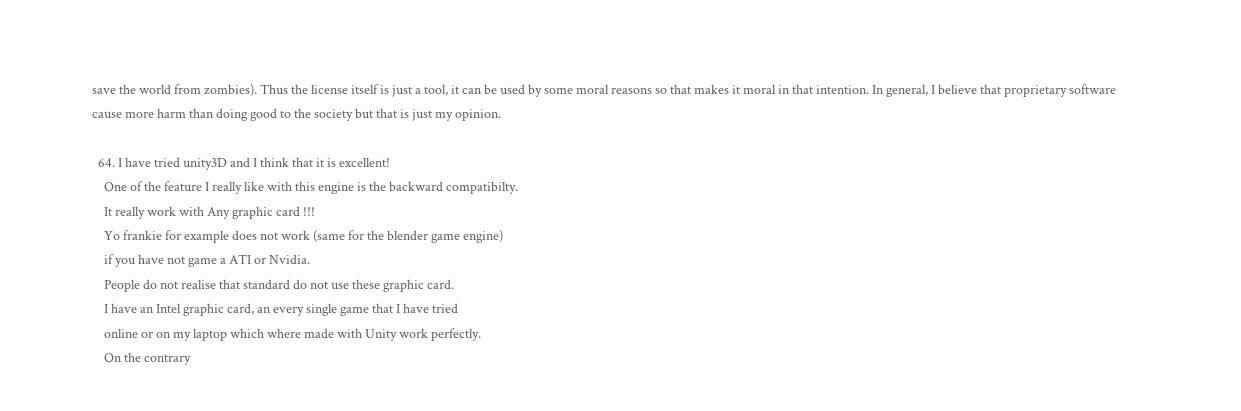save the world from zombies). Thus the license itself is just a tool, it can be used by some moral reasons so that makes it moral in that intention. In general, I believe that proprietary software cause more harm than doing good to the society but that is just my opinion.

  64. I have tried unity3D and I think that it is excellent!
    One of the feature I really like with this engine is the backward compatibilty.
    It really work with Any graphic card !!!
    Yo frankie for example does not work (same for the blender game engine)
    if you have not game a ATI or Nvidia.
    People do not realise that standard do not use these graphic card.
    I have an Intel graphic card, an every single game that I have tried
    online or on my laptop which where made with Unity work perfectly.
    On the contrary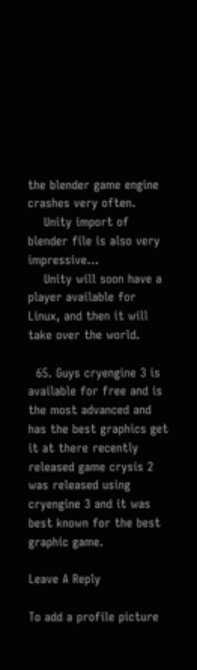the blender game engine crashes very often.
    Unity import of blender file is also very impressive...
    Unity will soon have a player available for Linux, and then it will take over the world.

  65. Guys cryengine 3 is available for free and is the most advanced and has the best graphics get it at there recently released game crysis 2 was released using cryengine 3 and it was best known for the best graphic game.

Leave A Reply

To add a profile picture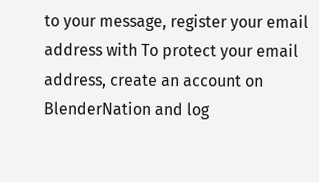to your message, register your email address with To protect your email address, create an account on BlenderNation and log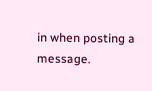in when posting a message.